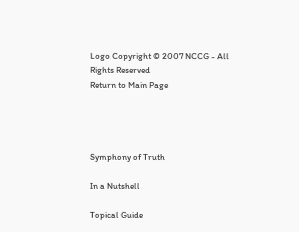Logo Copyright © 2007 NCCG - All Rights Reserved
Return to Main Page




Symphony of Truth

In a Nutshell

Topical Guide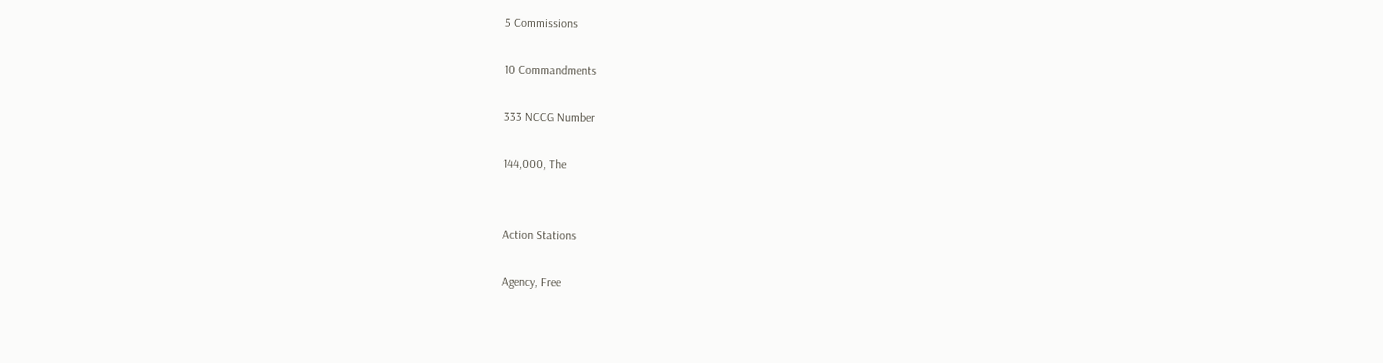5 Commissions

10 Commandments

333 NCCG Number

144,000, The


Action Stations

Agency, Free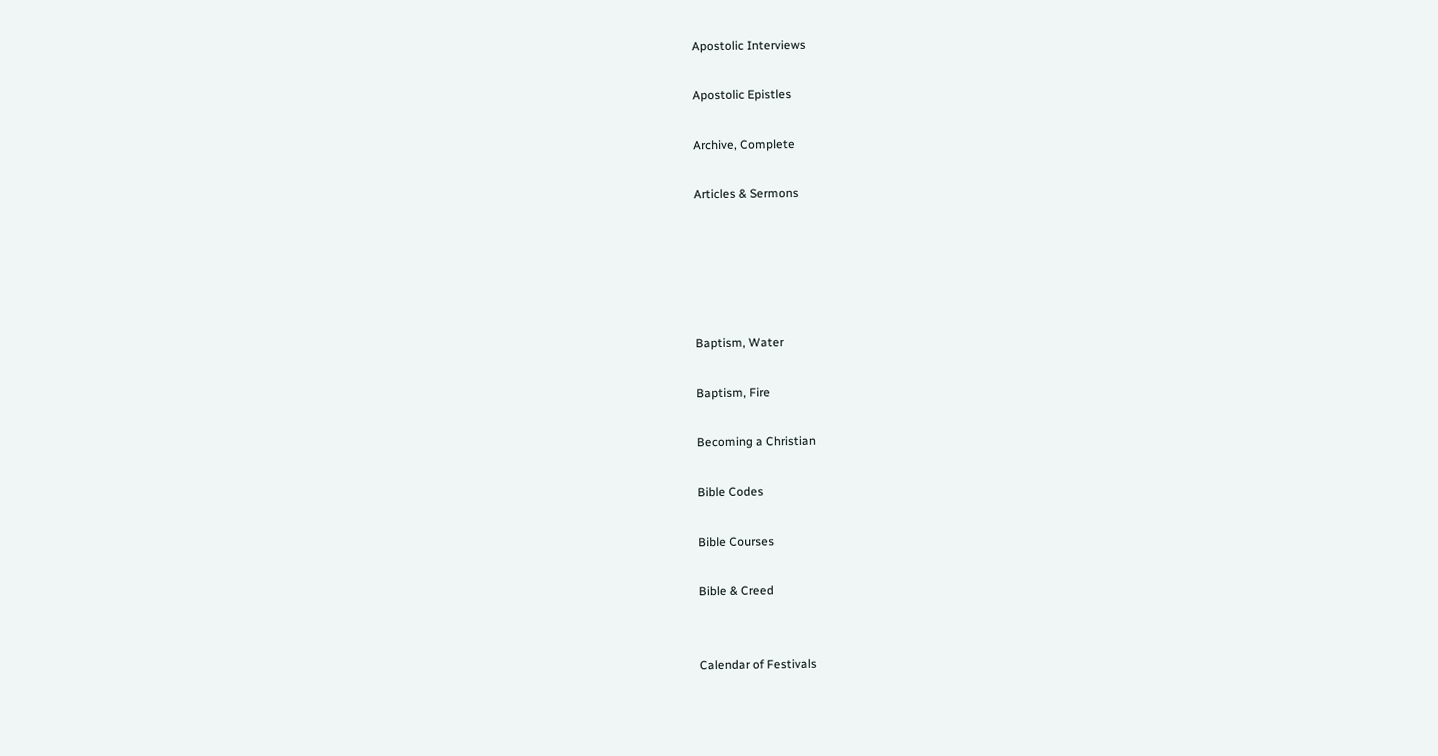Apostolic Interviews

Apostolic Epistles

Archive, Complete

Articles & Sermons





Baptism, Water

Baptism, Fire

Becoming a Christian

Bible Codes

Bible Courses

Bible & Creed


Calendar of Festivals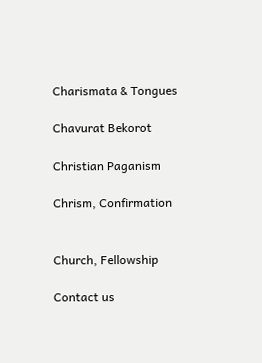Charismata & Tongues

Chavurat Bekorot

Christian Paganism

Chrism, Confirmation


Church, Fellowship

Contact us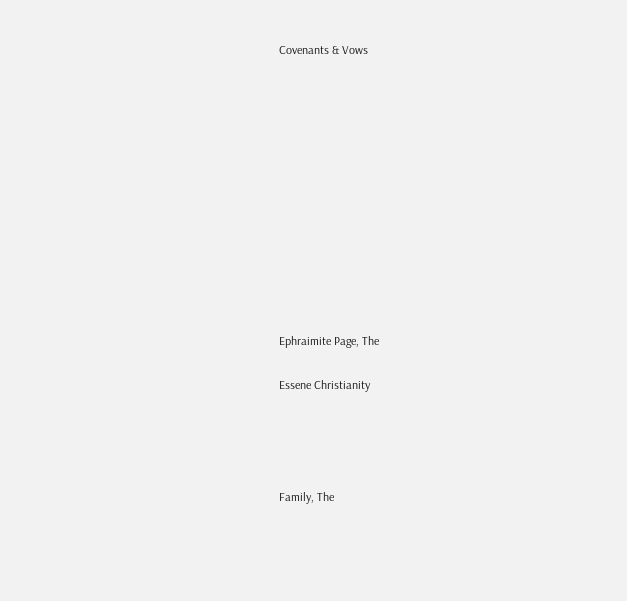Covenants & Vows












Ephraimite Page, The

Essene Christianity




Family, The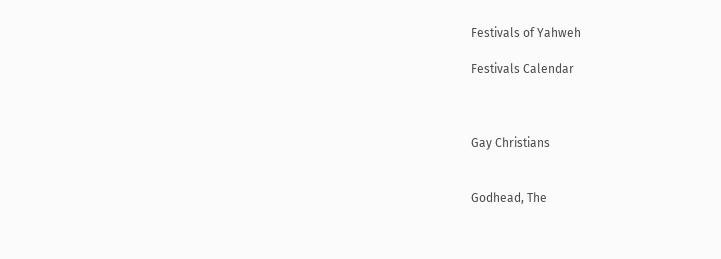Festivals of Yahweh

Festivals Calendar



Gay Christians


Godhead, The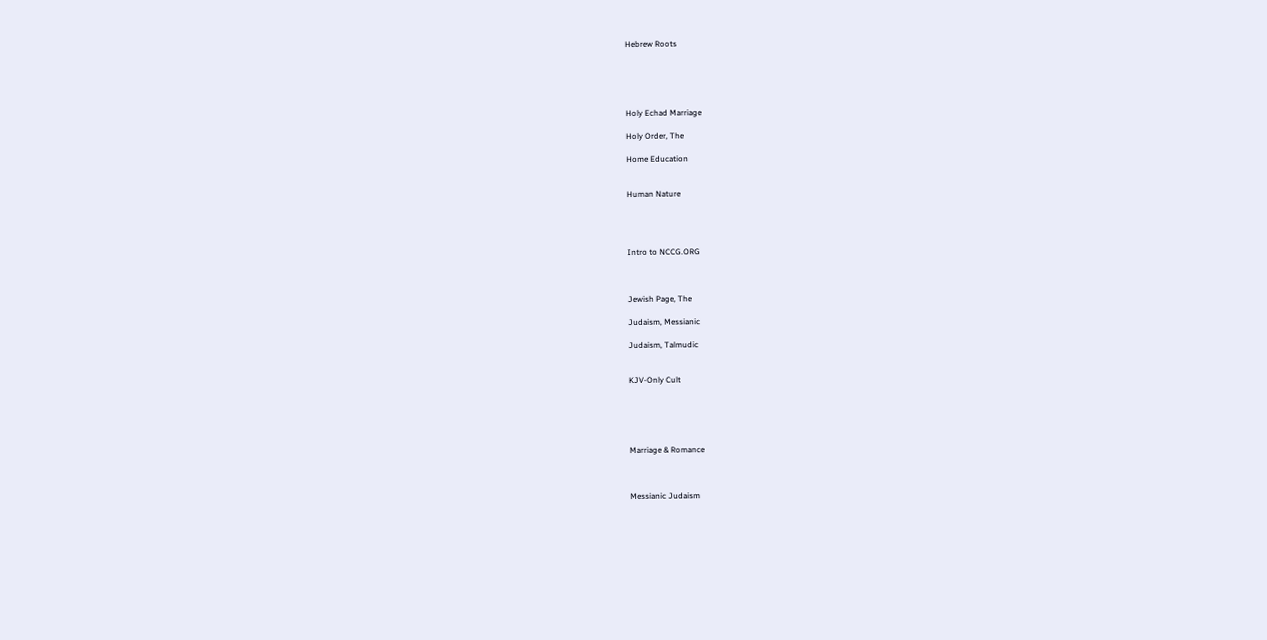Hebrew Roots





Holy Echad Marriage

Holy Order, The

Home Education


Human Nature




Intro to NCCG.ORG



Jewish Page, The

Judaism, Messianic

Judaism, Talmudic


KJV-Only Cult





Marriage & Romance



Messianic Judaism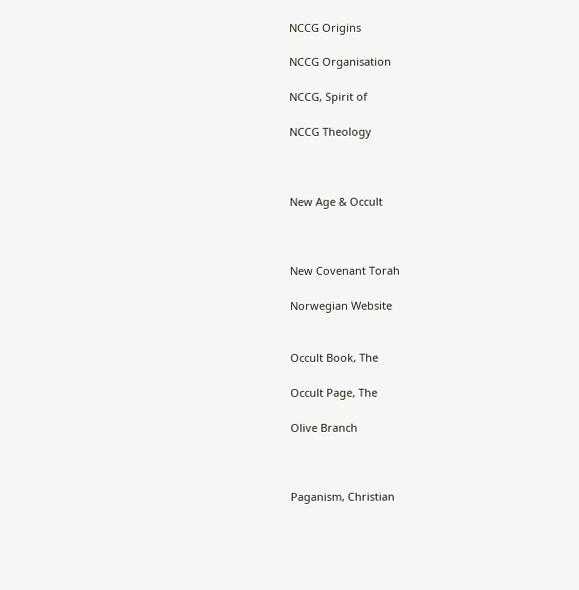NCCG Origins

NCCG Organisation

NCCG, Spirit of

NCCG Theology



New Age & Occult



New Covenant Torah

Norwegian Website


Occult Book, The

Occult Page, The

Olive Branch



Paganism, Christian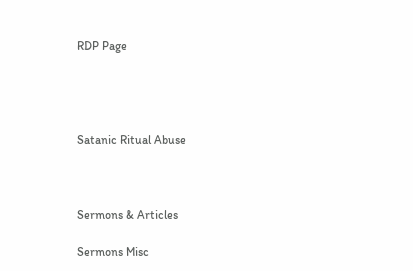RDP Page




Satanic Ritual Abuse



Sermons & Articles

Sermons Misc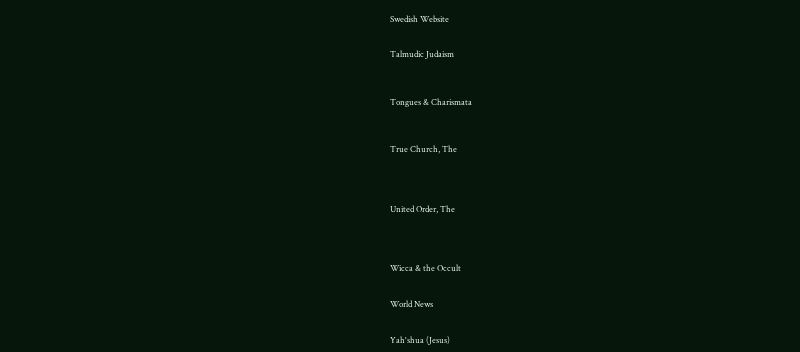Swedish Website


Talmudic Judaism



Tongues & Charismata



True Church, The




United Order, The




Wicca & the Occult


World News


Yah'shua (Jesus)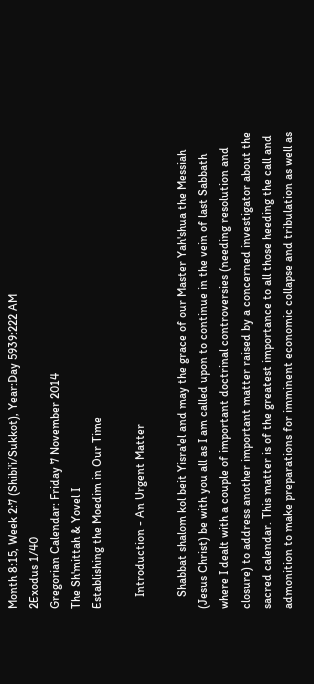Month 8:15, Week 2:7 (Shibi'i/Sukkot), Year:Day 5939:222 AM
2Exodus 1/40
Gregorian Calendar: Friday 7 November 2014
The Sh'mittah & Yovel I
Establishing the Moedim in Our Time

    Introduction - An Urgent Matter

    Shabbat shalom kol beit Yisra'el and may the grace of our Master Yah'shua the Messiah (Jesus Christ) be with you all as I am called upon to continue in the vein of last Sabbath where I dealt with a couple of important doctrinal controversies (needing resolution and closure) to address another important matter raised by a concerned investigator about the sacred calendar. This matter is of the greatest importance to all those heeding the call and admonition to make preparations for imminent economic collapse and tribulation as well as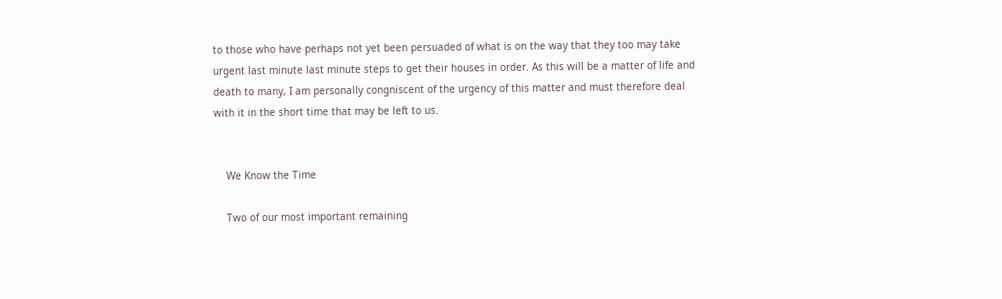to those who have perhaps not yet been persuaded of what is on the way that they too may take urgent last minute last minute steps to get their houses in order. As this will be a matter of life and death to many, I am personally congniscent of the urgency of this matter and must therefore deal with it in the short time that may be left to us.


    We Know the Time

    Two of our most important remaining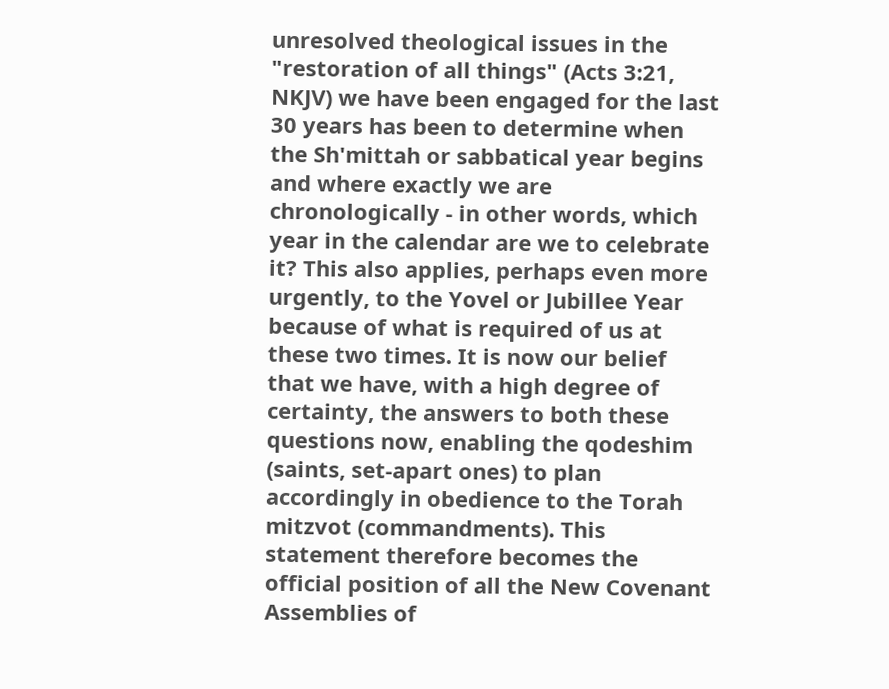unresolved theological issues in the "restoration of all things" (Acts 3:21, NKJV) we have been engaged for the last 30 years has been to determine when the Sh'mittah or sabbatical year begins and where exactly we are chronologically - in other words, which year in the calendar are we to celebrate it? This also applies, perhaps even more urgently, to the Yovel or Jubillee Year because of what is required of us at these two times. It is now our belief that we have, with a high degree of certainty, the answers to both these questions now, enabling the qodeshim (saints, set-apart ones) to plan accordingly in obedience to the Torah mitzvot (commandments). This statement therefore becomes the official position of all the New Covenant Assemblies of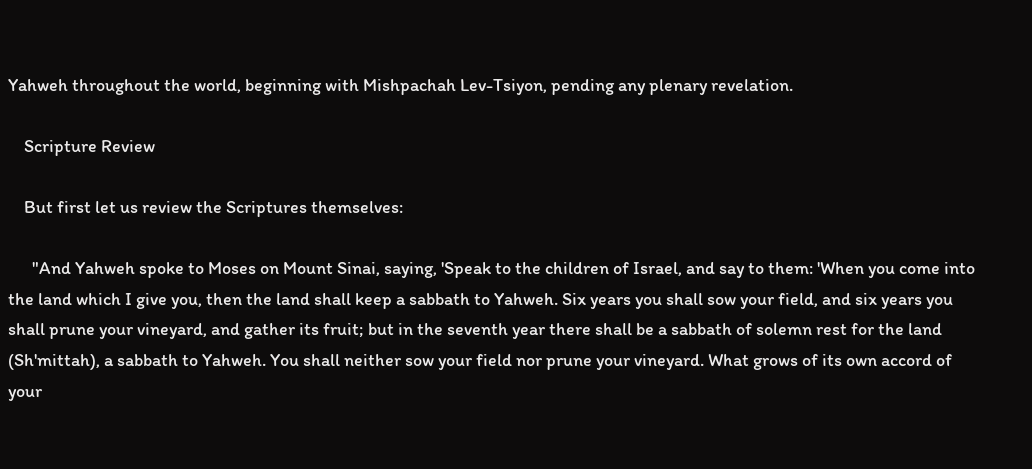Yahweh throughout the world, beginning with Mishpachah Lev-Tsiyon, pending any plenary revelation.

    Scripture Review

    But first let us review the Scriptures themselves:

      "And Yahweh spoke to Moses on Mount Sinai, saying, 'Speak to the children of Israel, and say to them: 'When you come into the land which I give you, then the land shall keep a sabbath to Yahweh. Six years you shall sow your field, and six years you shall prune your vineyard, and gather its fruit; but in the seventh year there shall be a sabbath of solemn rest for the land (Sh'mittah), a sabbath to Yahweh. You shall neither sow your field nor prune your vineyard. What grows of its own accord of your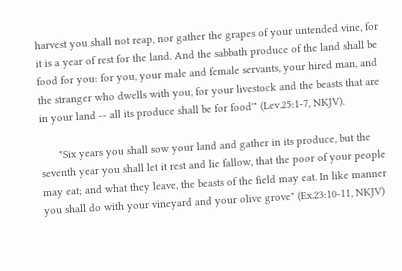harvest you shall not reap, nor gather the grapes of your untended vine, for it is a year of rest for the land. And the sabbath produce of the land shall be food for you: for you, your male and female servants, your hired man, and the stranger who dwells with you, for your livestock and the beasts that are in your land -- all its produce shall be for food'" (Lev.25:1-7, NKJV).

      "Six years you shall sow your land and gather in its produce, but the seventh year you shall let it rest and lie fallow, that the poor of your people may eat; and what they leave, the beasts of the field may eat. In like manner you shall do with your vineyard and your olive grove" (Ex.23:10-11, NKJV)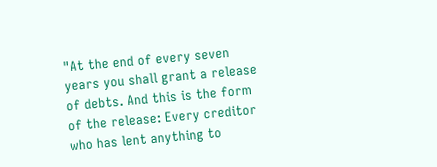"At the end of every seven years you shall grant a release of debts. And this is the form of the release: Every creditor who has lent anything to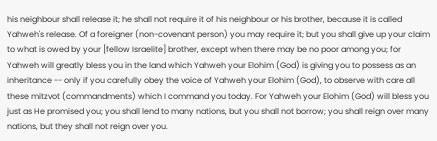his neighbour shall release it; he shall not require it of his neighbour or his brother, because it is called Yahweh's release. Of a foreigner (non-covenant person) you may require it; but you shall give up your claim to what is owed by your [fellow Israelite] brother, except when there may be no poor among you; for Yahweh will greatly bless you in the land which Yahweh your Elohim (God) is giving you to possess as an inheritance -- only if you carefully obey the voice of Yahweh your Elohim (God), to observe with care all these mitzvot (commandments) which I command you today. For Yahweh your Elohim (God) will bless you just as He promised you; you shall lend to many nations, but you shall not borrow; you shall reign over many nations, but they shall not reign over you.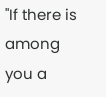"If there is among you a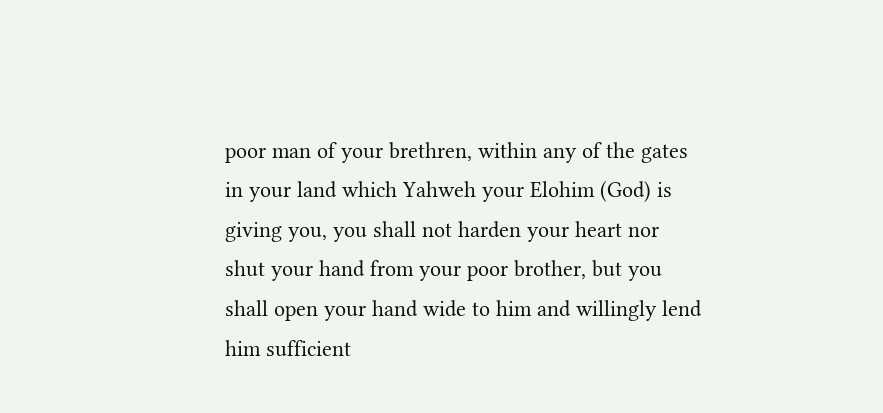poor man of your brethren, within any of the gates in your land which Yahweh your Elohim (God) is giving you, you shall not harden your heart nor shut your hand from your poor brother, but you shall open your hand wide to him and willingly lend him sufficient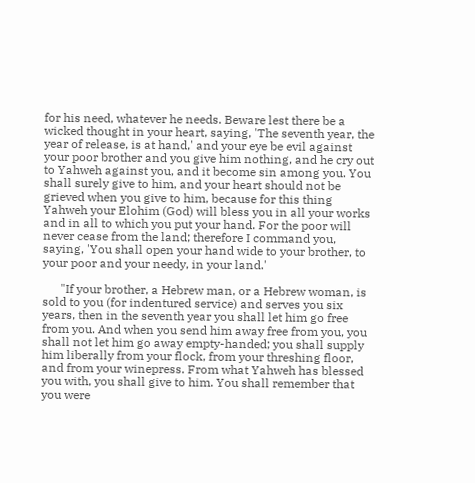for his need, whatever he needs. Beware lest there be a wicked thought in your heart, saying, 'The seventh year, the year of release, is at hand,' and your eye be evil against your poor brother and you give him nothing, and he cry out to Yahweh against you, and it become sin among you. You shall surely give to him, and your heart should not be grieved when you give to him, because for this thing Yahweh your Elohim (God) will bless you in all your works and in all to which you put your hand. For the poor will never cease from the land; therefore I command you, saying, 'You shall open your hand wide to your brother, to your poor and your needy, in your land.'

      "If your brother, a Hebrew man, or a Hebrew woman, is sold to you (for indentured service) and serves you six years, then in the seventh year you shall let him go free from you. And when you send him away free from you, you shall not let him go away empty-handed; you shall supply him liberally from your flock, from your threshing floor, and from your winepress. From what Yahweh has blessed you with, you shall give to him. You shall remember that you were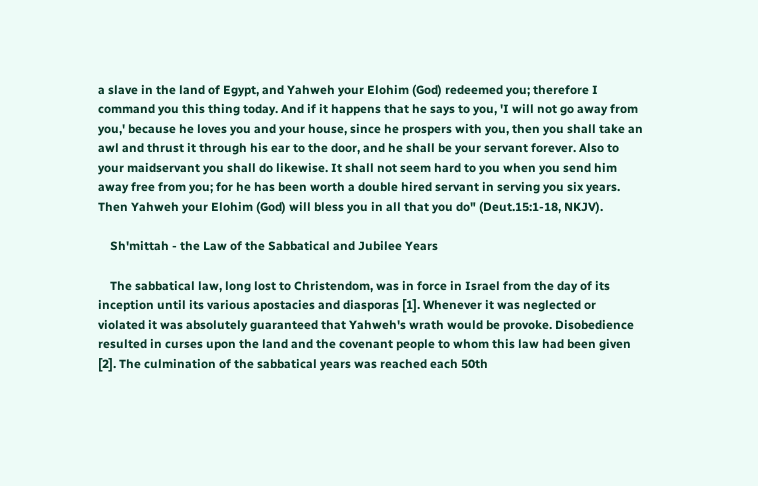a slave in the land of Egypt, and Yahweh your Elohim (God) redeemed you; therefore I command you this thing today. And if it happens that he says to you, 'I will not go away from you,' because he loves you and your house, since he prospers with you, then you shall take an awl and thrust it through his ear to the door, and he shall be your servant forever. Also to your maidservant you shall do likewise. It shall not seem hard to you when you send him away free from you; for he has been worth a double hired servant in serving you six years. Then Yahweh your Elohim (God) will bless you in all that you do" (Deut.15:1-18, NKJV).

    Sh'mittah - the Law of the Sabbatical and Jubilee Years

    The sabbatical law, long lost to Christendom, was in force in Israel from the day of its inception until its various apostacies and diasporas [1]. Whenever it was neglected or violated it was absolutely guaranteed that Yahweh's wrath would be provoke. Disobedience resulted in curses upon the land and the covenant people to whom this law had been given [2]. The culmination of the sabbatical years was reached each 50th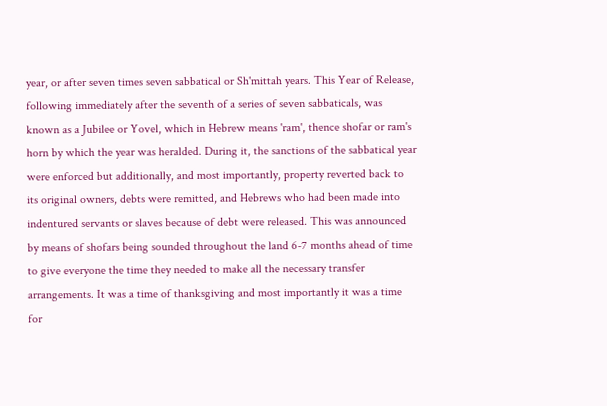year, or after seven times seven sabbatical or Sh'mittah years. This Year of Release, following immediately after the seventh of a series of seven sabbaticals, was known as a Jubilee or Yovel, which in Hebrew means 'ram', thence shofar or ram's horn by which the year was heralded. During it, the sanctions of the sabbatical year were enforced but additionally, and most importantly, property reverted back to its original owners, debts were remitted, and Hebrews who had been made into indentured servants or slaves because of debt were released. This was announced by means of shofars being sounded throughout the land 6-7 months ahead of time to give everyone the time they needed to make all the necessary transfer arrangements. It was a time of thanksgiving and most importantly it was a time for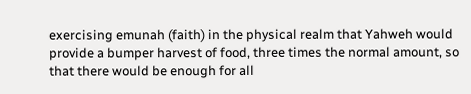exercising emunah (faith) in the physical realm that Yahweh would provide a bumper harvest of food, three times the normal amount, so that there would be enough for all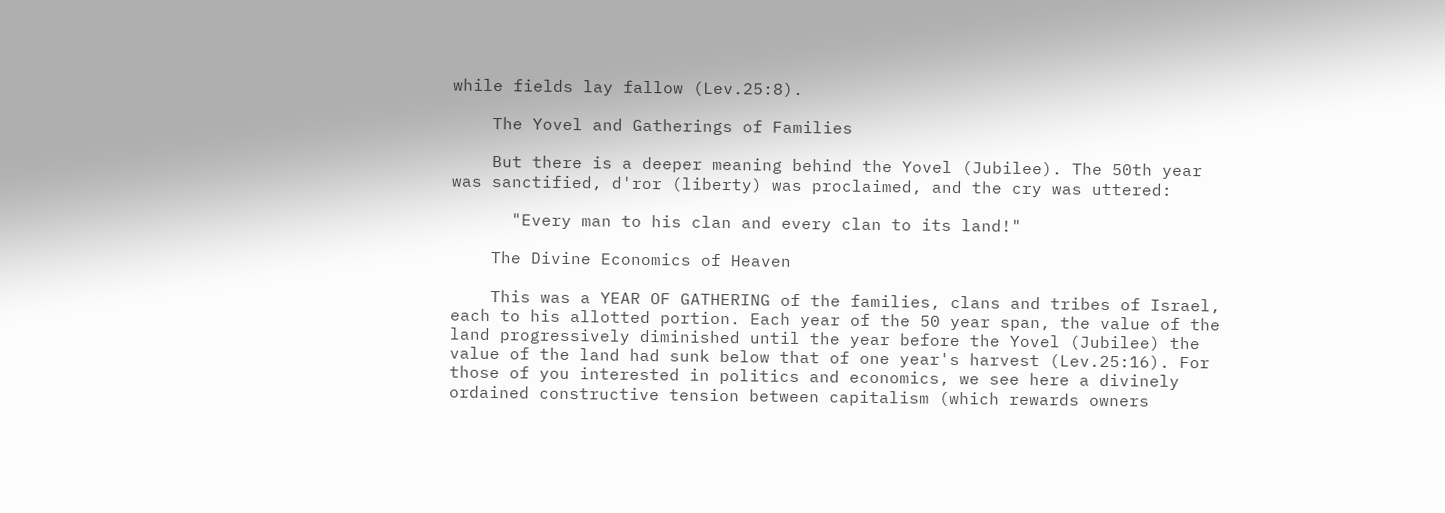while fields lay fallow (Lev.25:8).

    The Yovel and Gatherings of Families

    But there is a deeper meaning behind the Yovel (Jubilee). The 50th year was sanctified, d'ror (liberty) was proclaimed, and the cry was uttered:

      "Every man to his clan and every clan to its land!"

    The Divine Economics of Heaven

    This was a YEAR OF GATHERING of the families, clans and tribes of Israel, each to his allotted portion. Each year of the 50 year span, the value of the land progressively diminished until the year before the Yovel (Jubilee) the value of the land had sunk below that of one year's harvest (Lev.25:16). For those of you interested in politics and economics, we see here a divinely ordained constructive tension between capitalism (which rewards owners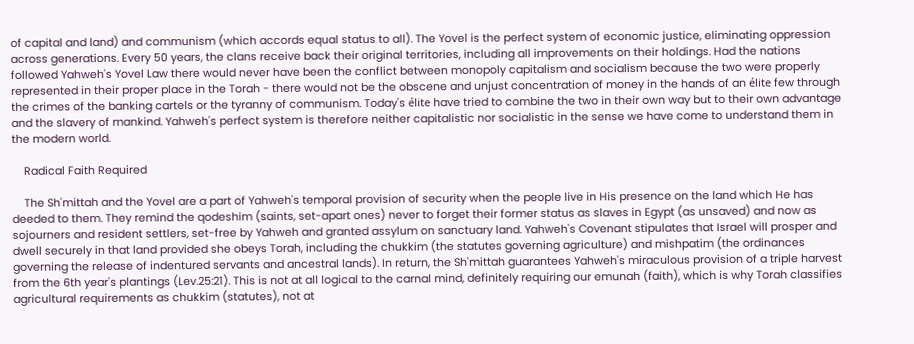of capital and land) and communism (which accords equal status to all). The Yovel is the perfect system of economic justice, eliminating oppression across generations. Every 50 years, the clans receive back their original territories, including all improvements on their holdings. Had the nations followed Yahweh's Yovel Law there would never have been the conflict between monopoly capitalism and socialism because the two were properly represented in their proper place in the Torah - there would not be the obscene and unjust concentration of money in the hands of an élite few through the crimes of the banking cartels or the tyranny of communism. Today's élite have tried to combine the two in their own way but to their own advantage and the slavery of mankind. Yahweh's perfect system is therefore neither capitalistic nor socialistic in the sense we have come to understand them in the modern world.

    Radical Faith Required

    The Sh'mittah and the Yovel are a part of Yahweh's temporal provision of security when the people live in His presence on the land which He has deeded to them. They remind the qodeshim (saints, set-apart ones) never to forget their former status as slaves in Egypt (as unsaved) and now as sojourners and resident settlers, set-free by Yahweh and granted assylum on sanctuary land. Yahweh's Covenant stipulates that Israel will prosper and dwell securely in that land provided she obeys Torah, including the chukkim (the statutes governing agriculture) and mishpatim (the ordinances governing the release of indentured servants and ancestral lands). In return, the Sh'mittah guarantees Yahweh's miraculous provision of a triple harvest from the 6th year's plantings (Lev.25:21). This is not at all logical to the carnal mind, definitely requiring our emunah (faith), which is why Torah classifies agricultural requirements as chukkim (statutes), not at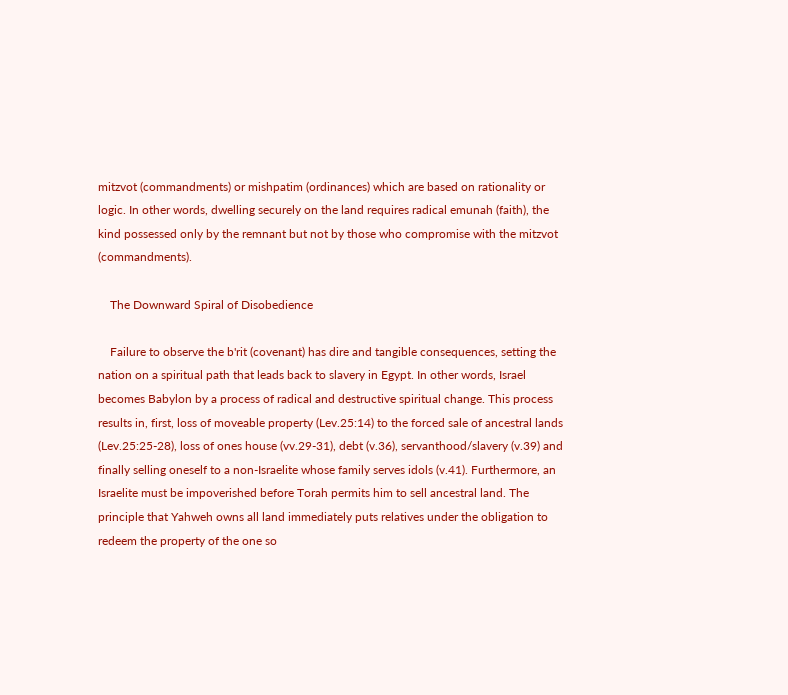mitzvot (commandments) or mishpatim (ordinances) which are based on rationality or logic. In other words, dwelling securely on the land requires radical emunah (faith), the kind possessed only by the remnant but not by those who compromise with the mitzvot (commandments).

    The Downward Spiral of Disobedience

    Failure to observe the b'rit (covenant) has dire and tangible consequences, setting the nation on a spiritual path that leads back to slavery in Egypt. In other words, Israel becomes Babylon by a process of radical and destructive spiritual change. This process results in, first, loss of moveable property (Lev.25:14) to the forced sale of ancestral lands (Lev.25:25-28), loss of ones house (vv.29-31), debt (v.36), servanthood/slavery (v.39) and finally selling oneself to a non-Israelite whose family serves idols (v.41). Furthermore, an Israelite must be impoverished before Torah permits him to sell ancestral land. The principle that Yahweh owns all land immediately puts relatives under the obligation to redeem the property of the one so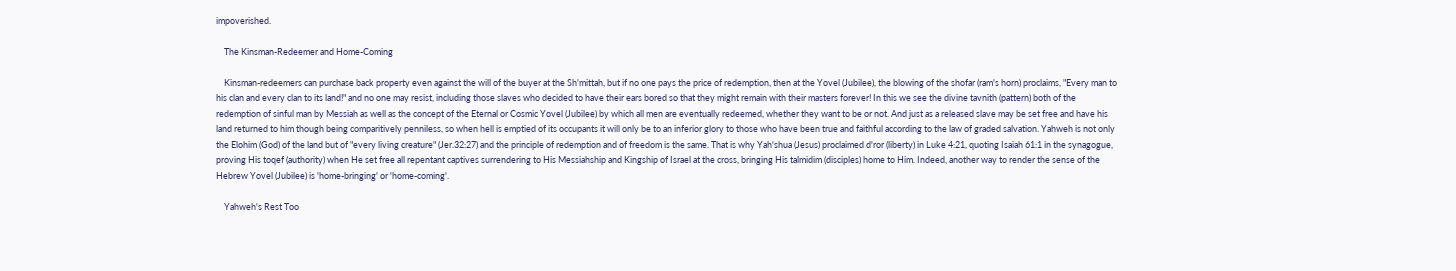impoverished.

    The Kinsman-Redeemer and Home-Coming

    Kinsman-redeemers can purchase back property even against the will of the buyer at the Sh'mittah, but if no one pays the price of redemption, then at the Yovel (Jubilee), the blowing of the shofar (ram's horn) proclaims, "Every man to his clan and every clan to its land!" and no one may resist, including those slaves who decided to have their ears bored so that they might remain with their masters forever! In this we see the divine tavnith (pattern) both of the redemption of sinful man by Messiah as well as the concept of the Eternal or Cosmic Yovel (Jubilee) by which all men are eventually redeemed, whether they want to be or not. And just as a released slave may be set free and have his land returned to him though being comparitively penniless, so when hell is emptied of its occupants it will only be to an inferior glory to those who have been true and faithful according to the law of graded salvation. Yahweh is not only the Elohim (God) of the land but of "every living creature" (Jer.32:27) and the principle of redemption and of freedom is the same. That is why Yah'shua (Jesus) proclaimed d'ror (liberty) in Luke 4:21, quoting Isaiah 61:1 in the synagogue, proving His toqef (authority) when He set free all repentant captives surrendering to His Messiahship and Kingship of Israel at the cross, bringing His talmidim (disciples) home to Him. Indeed, another way to render the sense of the Hebrew Yovel (Jubilee) is 'home-bringing' or 'home-coming'.

    Yahweh's Rest Too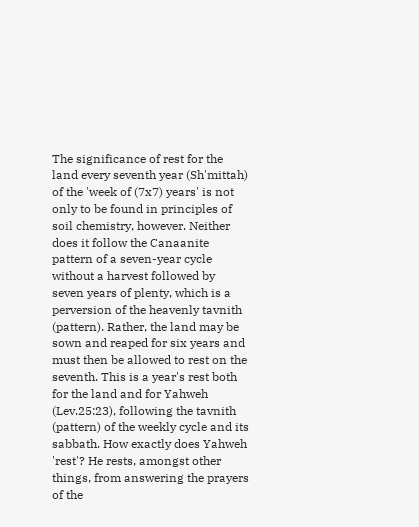The significance of rest for the land every seventh year (Sh'mittah) of the 'week of (7x7) years' is not only to be found in principles of soil chemistry, however. Neither does it follow the Canaanite pattern of a seven-year cycle without a harvest followed by seven years of plenty, which is a perversion of the heavenly tavnith (pattern). Rather, the land may be sown and reaped for six years and must then be allowed to rest on the seventh. This is a year's rest both for the land and for Yahweh (Lev.25:23), following the tavnith (pattern) of the weekly cycle and its sabbath. How exactly does Yahweh 'rest'? He rests, amongst other things, from answering the prayers of the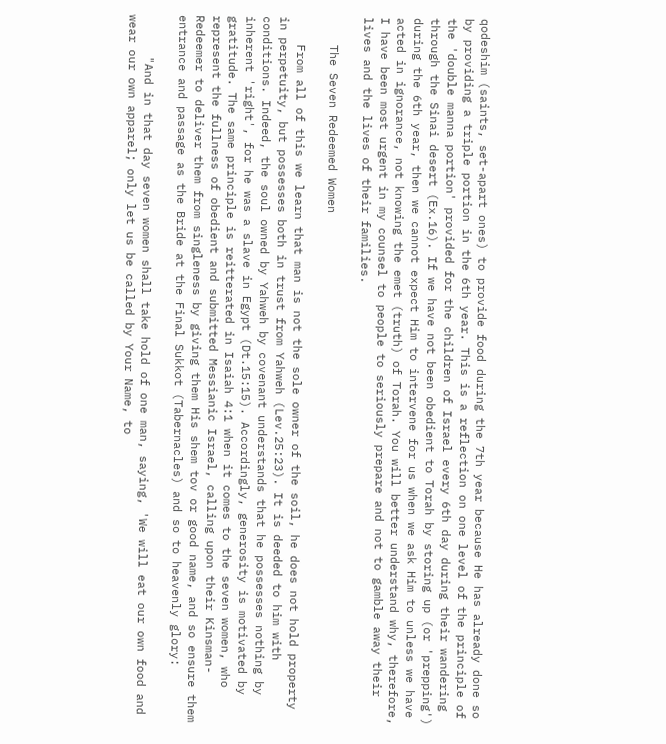qodeshim (saints, set-apart ones) to provide food during the 7th year because He has already done so by providing a triple portion in the 6th year. This is a reflection on one level of the principle of the 'double manna portion' provided for the children of Israel every 6th day during their wandering through the Sinai desert (Ex.16). If we have not been obedient to Torah by storing up (or 'prepping') during the 6th year, then we cannot expect Him to intervene for us when we ask Him to unless we have acted in ignorance, not knowing the emet (truth) of Torah. You will better understand why, therefore, I have been most urgent in my counsel to people to seriously prepare and not to gamble away their lives and the lives of their families.

    The Seven Redeemed Women

    From all of this we learn that man is not the sole owner of the soil, he does not hold property in perpetuity, but possesses both in trust from Yahweh (Lev.25:23). It is deeded to him with conditions. Indeed, the soul owned by Yahweh by covenant understands that he possesses nothing by inherent 'right', for he was a slave in Egypt (Dt.15:15). Accordingly, generosity is motivated by gratitude. The same principle is reitterated in Isaiah 4:1 when it comes to the seven women, who represent the fullness of obedient and submitted Messianic Israel, calling upon their Kinsman-Redeemer to deliver them from singleness by giving them His shem tov or good name, and so ensure them entrance and passage as the Bride at the Final Sukkot (Tabernacles) and so to heavenly glory:

      "And in that day seven women shall take hold of one man, saying, 'We will eat our own food and wear our own apparel; only let us be called by Your Name, to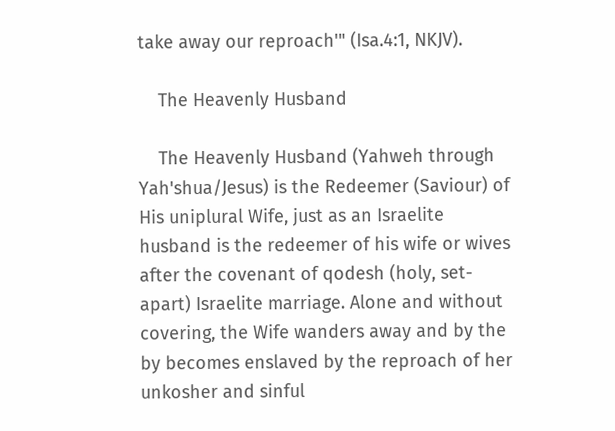take away our reproach'" (Isa.4:1, NKJV).

    The Heavenly Husband

    The Heavenly Husband (Yahweh through Yah'shua/Jesus) is the Redeemer (Saviour) of His uniplural Wife, just as an Israelite husband is the redeemer of his wife or wives after the covenant of qodesh (holy, set-apart) Israelite marriage. Alone and without covering, the Wife wanders away and by the by becomes enslaved by the reproach of her unkosher and sinful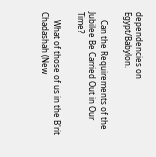dependencies on Egypt/Babylon.

    Can the Requirements of the Jubilee Be Carried Out in Our Time?

    What of those of us in the B'rit Chadashah (New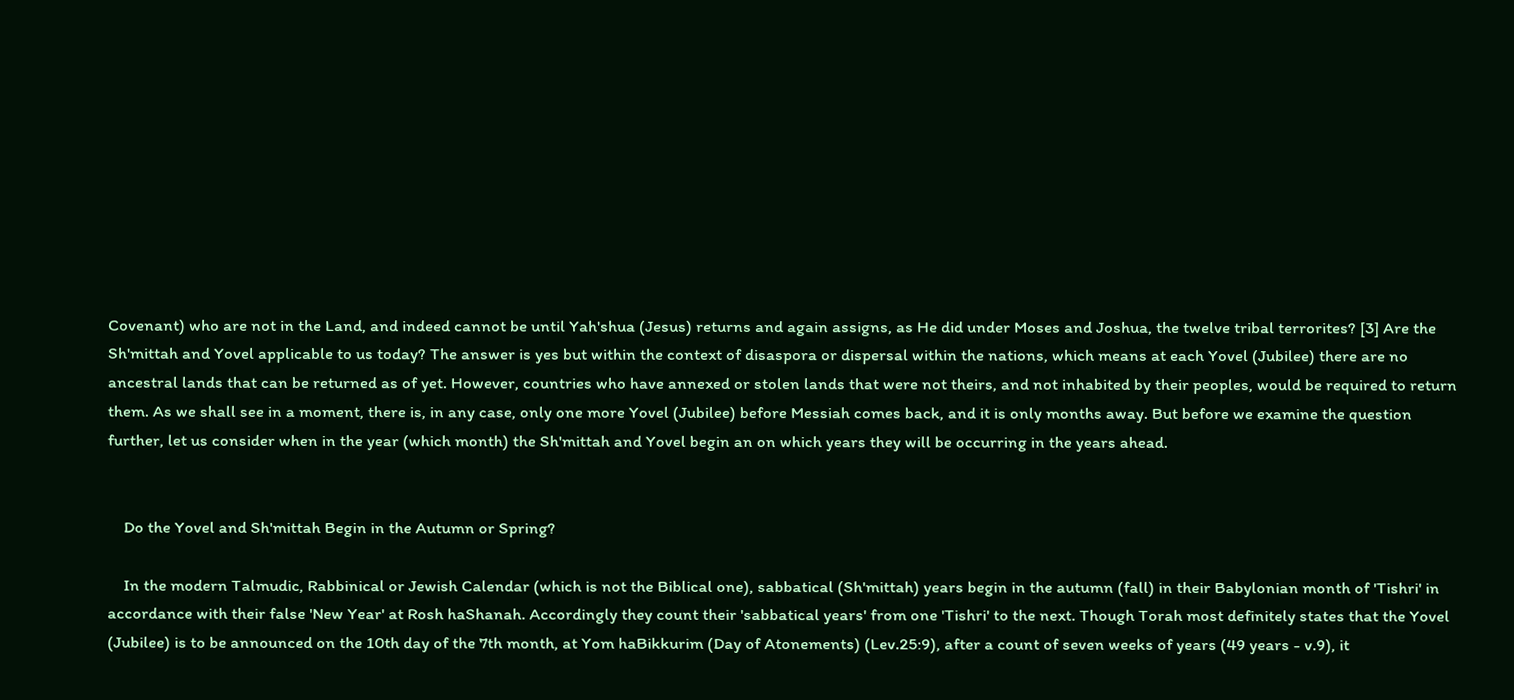Covenant) who are not in the Land, and indeed cannot be until Yah'shua (Jesus) returns and again assigns, as He did under Moses and Joshua, the twelve tribal terrorites? [3] Are the Sh'mittah and Yovel applicable to us today? The answer is yes but within the context of disaspora or dispersal within the nations, which means at each Yovel (Jubilee) there are no ancestral lands that can be returned as of yet. However, countries who have annexed or stolen lands that were not theirs, and not inhabited by their peoples, would be required to return them. As we shall see in a moment, there is, in any case, only one more Yovel (Jubilee) before Messiah comes back, and it is only months away. But before we examine the question further, let us consider when in the year (which month) the Sh'mittah and Yovel begin an on which years they will be occurring in the years ahead.


    Do the Yovel and Sh'mittah Begin in the Autumn or Spring?

    In the modern Talmudic, Rabbinical or Jewish Calendar (which is not the Biblical one), sabbatical (Sh'mittah) years begin in the autumn (fall) in their Babylonian month of 'Tishri' in accordance with their false 'New Year' at Rosh haShanah. Accordingly they count their 'sabbatical years' from one 'Tishri' to the next. Though Torah most definitely states that the Yovel (Jubilee) is to be announced on the 10th day of the 7th month, at Yom haBikkurim (Day of Atonements) (Lev.25:9), after a count of seven weeks of years (49 years - v.9), it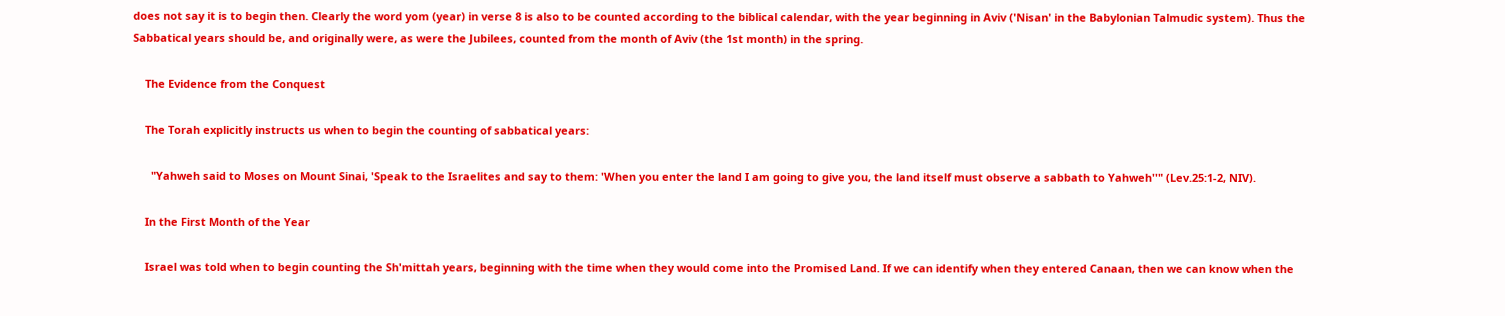does not say it is to begin then. Clearly the word yom (year) in verse 8 is also to be counted according to the biblical calendar, with the year beginning in Aviv ('Nisan' in the Babylonian Talmudic system). Thus the Sabbatical years should be, and originally were, as were the Jubilees, counted from the month of Aviv (the 1st month) in the spring.

    The Evidence from the Conquest

    The Torah explicitly instructs us when to begin the counting of sabbatical years:

      "Yahweh said to Moses on Mount Sinai, 'Speak to the Israelites and say to them: 'When you enter the land I am going to give you, the land itself must observe a sabbath to Yahweh''" (Lev.25:1-2, NIV).

    In the First Month of the Year

    Israel was told when to begin counting the Sh'mittah years, beginning with the time when they would come into the Promised Land. If we can identify when they entered Canaan, then we can know when the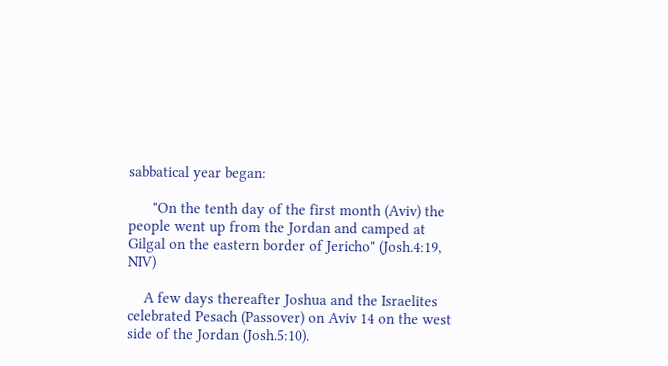sabbatical year began:

      "On the tenth day of the first month (Aviv) the people went up from the Jordan and camped at Gilgal on the eastern border of Jericho" (Josh.4:19, NIV)

    A few days thereafter Joshua and the Israelites celebrated Pesach (Passover) on Aviv 14 on the west side of the Jordan (Josh.5:10).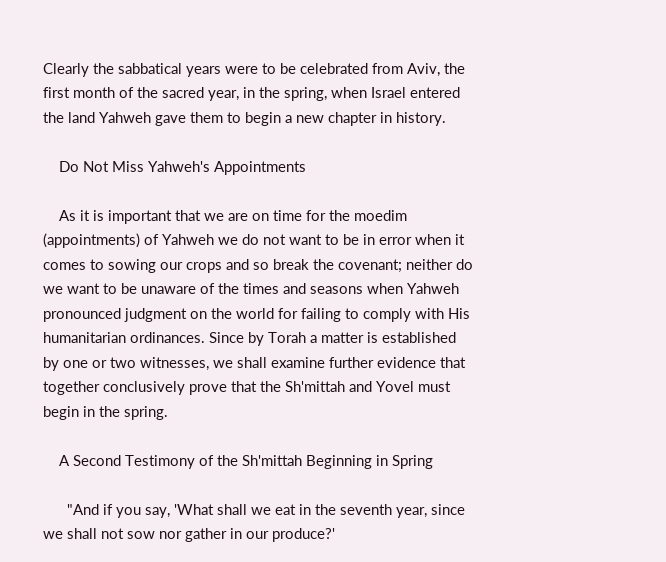Clearly the sabbatical years were to be celebrated from Aviv, the first month of the sacred year, in the spring, when Israel entered the land Yahweh gave them to begin a new chapter in history.

    Do Not Miss Yahweh's Appointments

    As it is important that we are on time for the moedim (appointments) of Yahweh we do not want to be in error when it comes to sowing our crops and so break the covenant; neither do we want to be unaware of the times and seasons when Yahweh pronounced judgment on the world for failing to comply with His humanitarian ordinances. Since by Torah a matter is established by one or two witnesses, we shall examine further evidence that together conclusively prove that the Sh'mittah and Yovel must begin in the spring.

    A Second Testimony of the Sh'mittah Beginning in Spring

      "And if you say, 'What shall we eat in the seventh year, since we shall not sow nor gather in our produce?'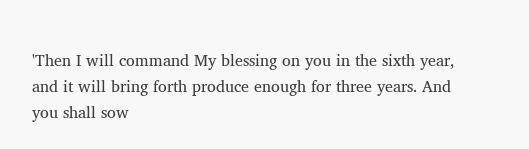'Then I will command My blessing on you in the sixth year, and it will bring forth produce enough for three years. And you shall sow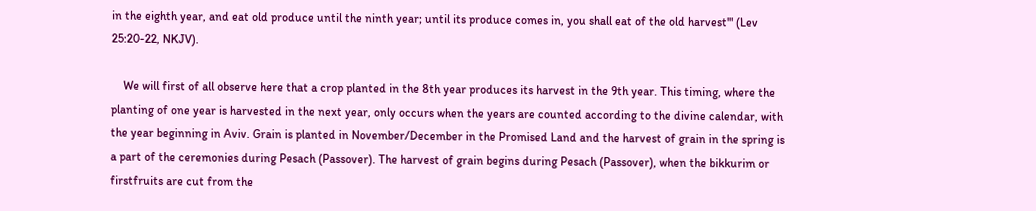in the eighth year, and eat old produce until the ninth year; until its produce comes in, you shall eat of the old harvest'" (Lev 25:20-22, NKJV).

    We will first of all observe here that a crop planted in the 8th year produces its harvest in the 9th year. This timing, where the planting of one year is harvested in the next year, only occurs when the years are counted according to the divine calendar, with the year beginning in Aviv. Grain is planted in November/December in the Promised Land and the harvest of grain in the spring is a part of the ceremonies during Pesach (Passover). The harvest of grain begins during Pesach (Passover), when the bikkurim or firstfruits are cut from the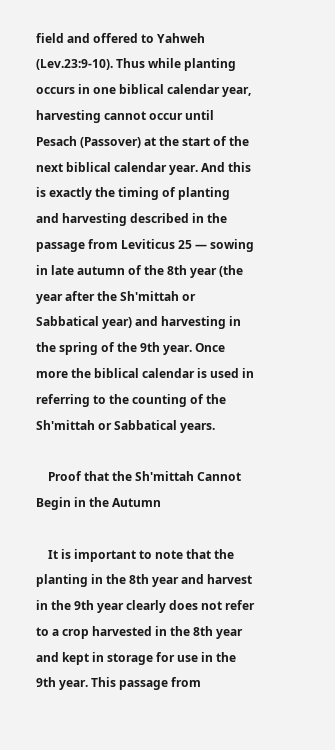field and offered to Yahweh (Lev.23:9-10). Thus while planting occurs in one biblical calendar year, harvesting cannot occur until Pesach (Passover) at the start of the next biblical calendar year. And this is exactly the timing of planting and harvesting described in the passage from Leviticus 25 — sowing in late autumn of the 8th year (the year after the Sh'mittah or Sabbatical year) and harvesting in the spring of the 9th year. Once more the biblical calendar is used in referring to the counting of the Sh'mittah or Sabbatical years.

    Proof that the Sh'mittah Cannot Begin in the Autumn

    It is important to note that the planting in the 8th year and harvest in the 9th year clearly does not refer to a crop harvested in the 8th year and kept in storage for use in the 9th year. This passage from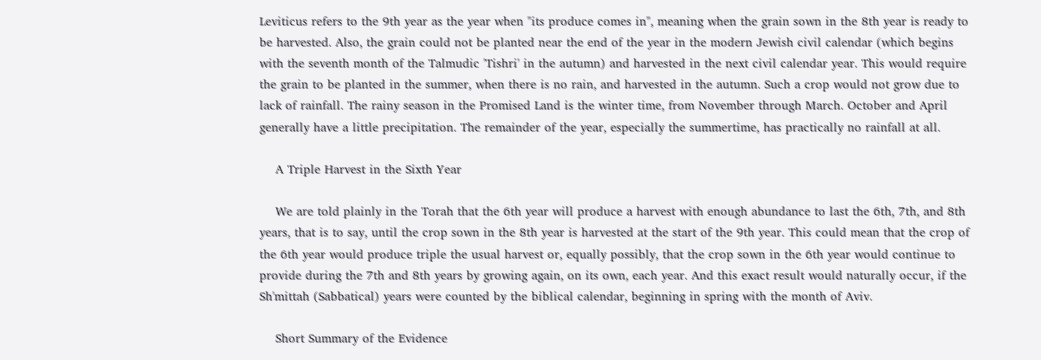Leviticus refers to the 9th year as the year when "its produce comes in", meaning when the grain sown in the 8th year is ready to be harvested. Also, the grain could not be planted near the end of the year in the modern Jewish civil calendar (which begins with the seventh month of the Talmudic 'Tishri' in the autumn) and harvested in the next civil calendar year. This would require the grain to be planted in the summer, when there is no rain, and harvested in the autumn. Such a crop would not grow due to lack of rainfall. The rainy season in the Promised Land is the winter time, from November through March. October and April generally have a little precipitation. The remainder of the year, especially the summertime, has practically no rainfall at all.

    A Triple Harvest in the Sixth Year

    We are told plainly in the Torah that the 6th year will produce a harvest with enough abundance to last the 6th, 7th, and 8th years, that is to say, until the crop sown in the 8th year is harvested at the start of the 9th year. This could mean that the crop of the 6th year would produce triple the usual harvest or, equally possibly, that the crop sown in the 6th year would continue to provide during the 7th and 8th years by growing again, on its own, each year. And this exact result would naturally occur, if the Sh'mittah (Sabbatical) years were counted by the biblical calendar, beginning in spring with the month of Aviv.

    Short Summary of the Evidence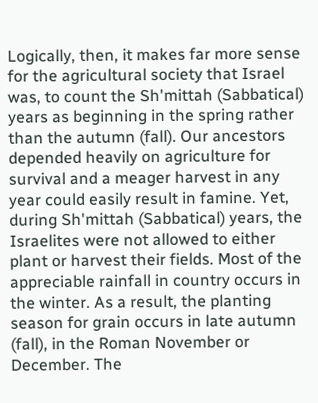Logically, then, it makes far more sense for the agricultural society that Israel was, to count the Sh'mittah (Sabbatical) years as beginning in the spring rather than the autumn (fall). Our ancestors depended heavily on agriculture for survival and a meager harvest in any year could easily result in famine. Yet, during Sh'mittah (Sabbatical) years, the Israelites were not allowed to either plant or harvest their fields. Most of the appreciable rainfall in country occurs in the winter. As a result, the planting season for grain occurs in late autumn (fall), in the Roman November or December. The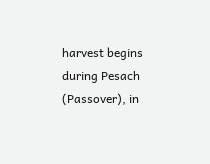harvest begins during Pesach (Passover), in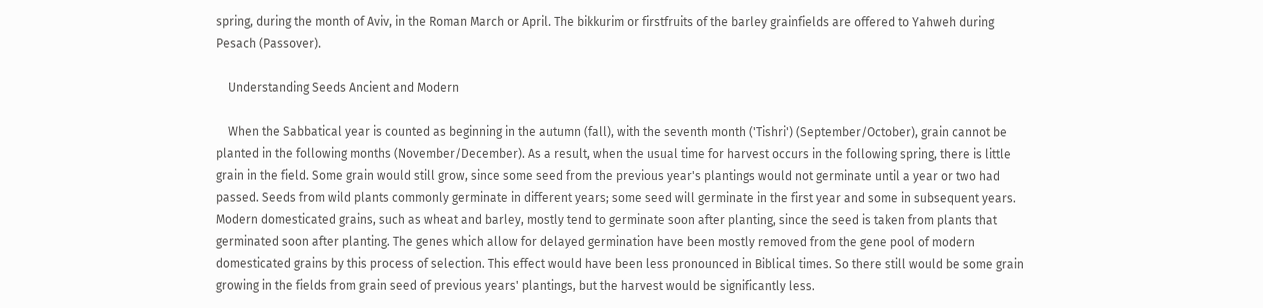spring, during the month of Aviv, in the Roman March or April. The bikkurim or firstfruits of the barley grainfields are offered to Yahweh during Pesach (Passover).

    Understanding Seeds Ancient and Modern

    When the Sabbatical year is counted as beginning in the autumn (fall), with the seventh month ('Tishri') (September/October), grain cannot be planted in the following months (November/December). As a result, when the usual time for harvest occurs in the following spring, there is little grain in the field. Some grain would still grow, since some seed from the previous year's plantings would not germinate until a year or two had passed. Seeds from wild plants commonly germinate in different years; some seed will germinate in the first year and some in subsequent years. Modern domesticated grains, such as wheat and barley, mostly tend to germinate soon after planting, since the seed is taken from plants that germinated soon after planting. The genes which allow for delayed germination have been mostly removed from the gene pool of modern domesticated grains by this process of selection. This effect would have been less pronounced in Biblical times. So there still would be some grain growing in the fields from grain seed of previous years' plantings, but the harvest would be significantly less.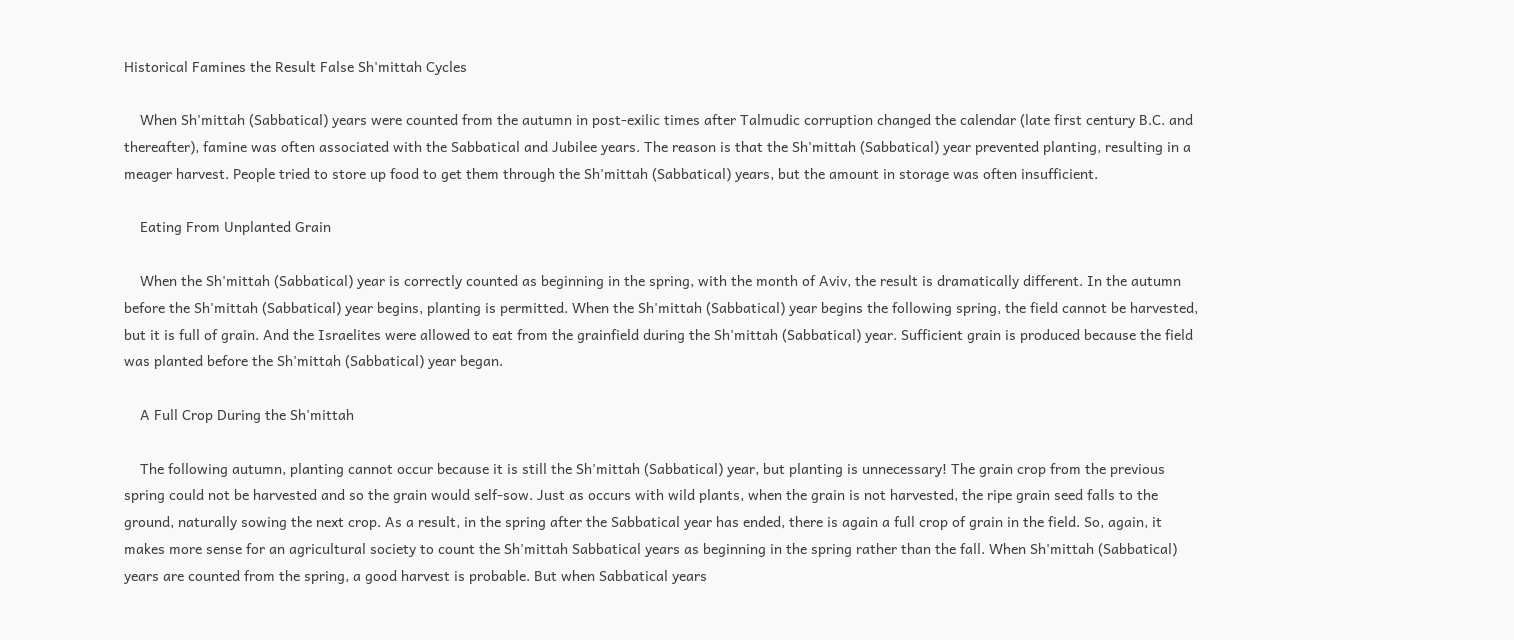Historical Famines the Result False Sh'mittah Cycles

    When Sh'mittah (Sabbatical) years were counted from the autumn in post-exilic times after Talmudic corruption changed the calendar (late first century B.C. and thereafter), famine was often associated with the Sabbatical and Jubilee years. The reason is that the Sh'mittah (Sabbatical) year prevented planting, resulting in a meager harvest. People tried to store up food to get them through the Sh'mittah (Sabbatical) years, but the amount in storage was often insufficient.

    Eating From Unplanted Grain

    When the Sh'mittah (Sabbatical) year is correctly counted as beginning in the spring, with the month of Aviv, the result is dramatically different. In the autumn before the Sh'mittah (Sabbatical) year begins, planting is permitted. When the Sh'mittah (Sabbatical) year begins the following spring, the field cannot be harvested, but it is full of grain. And the Israelites were allowed to eat from the grainfield during the Sh'mittah (Sabbatical) year. Sufficient grain is produced because the field was planted before the Sh'mittah (Sabbatical) year began.

    A Full Crop During the Sh'mittah

    The following autumn, planting cannot occur because it is still the Sh'mittah (Sabbatical) year, but planting is unnecessary! The grain crop from the previous spring could not be harvested and so the grain would self-sow. Just as occurs with wild plants, when the grain is not harvested, the ripe grain seed falls to the ground, naturally sowing the next crop. As a result, in the spring after the Sabbatical year has ended, there is again a full crop of grain in the field. So, again, it makes more sense for an agricultural society to count the Sh'mittah Sabbatical years as beginning in the spring rather than the fall. When Sh'mittah (Sabbatical) years are counted from the spring, a good harvest is probable. But when Sabbatical years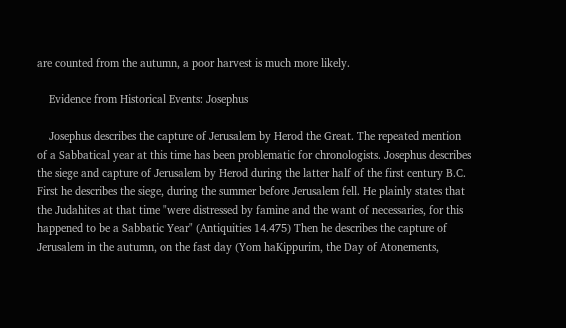are counted from the autumn, a poor harvest is much more likely.

    Evidence from Historical Events: Josephus

    Josephus describes the capture of Jerusalem by Herod the Great. The repeated mention of a Sabbatical year at this time has been problematic for chronologists. Josephus describes the siege and capture of Jerusalem by Herod during the latter half of the first century B.C. First he describes the siege, during the summer before Jerusalem fell. He plainly states that the Judahites at that time "were distressed by famine and the want of necessaries, for this happened to be a Sabbatic Year" (Antiquities 14.475) Then he describes the capture of Jerusalem in the autumn, on the fast day (Yom haKippurim, the Day of Atonements,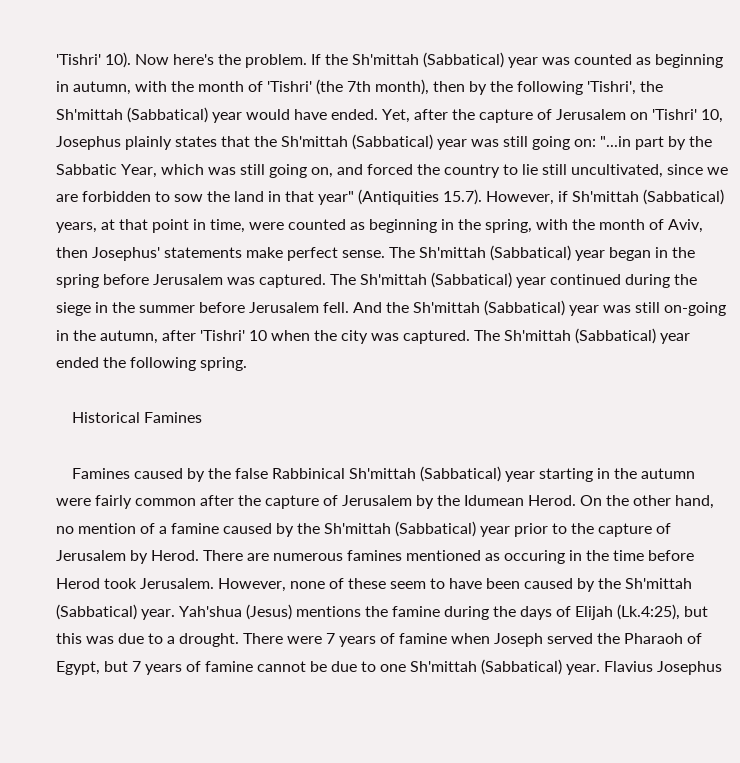'Tishri' 10). Now here's the problem. If the Sh'mittah (Sabbatical) year was counted as beginning in autumn, with the month of 'Tishri' (the 7th month), then by the following 'Tishri', the Sh'mittah (Sabbatical) year would have ended. Yet, after the capture of Jerusalem on 'Tishri' 10, Josephus plainly states that the Sh'mittah (Sabbatical) year was still going on: "...in part by the Sabbatic Year, which was still going on, and forced the country to lie still uncultivated, since we are forbidden to sow the land in that year" (Antiquities 15.7). However, if Sh'mittah (Sabbatical) years, at that point in time, were counted as beginning in the spring, with the month of Aviv, then Josephus' statements make perfect sense. The Sh'mittah (Sabbatical) year began in the spring before Jerusalem was captured. The Sh'mittah (Sabbatical) year continued during the siege in the summer before Jerusalem fell. And the Sh'mittah (Sabbatical) year was still on-going in the autumn, after 'Tishri' 10 when the city was captured. The Sh'mittah (Sabbatical) year ended the following spring.

    Historical Famines

    Famines caused by the false Rabbinical Sh'mittah (Sabbatical) year starting in the autumn were fairly common after the capture of Jerusalem by the Idumean Herod. On the other hand, no mention of a famine caused by the Sh'mittah (Sabbatical) year prior to the capture of Jerusalem by Herod. There are numerous famines mentioned as occuring in the time before Herod took Jerusalem. However, none of these seem to have been caused by the Sh'mittah (Sabbatical) year. Yah'shua (Jesus) mentions the famine during the days of Elijah (Lk.4:25), but this was due to a drought. There were 7 years of famine when Joseph served the Pharaoh of Egypt, but 7 years of famine cannot be due to one Sh'mittah (Sabbatical) year. Flavius Josephus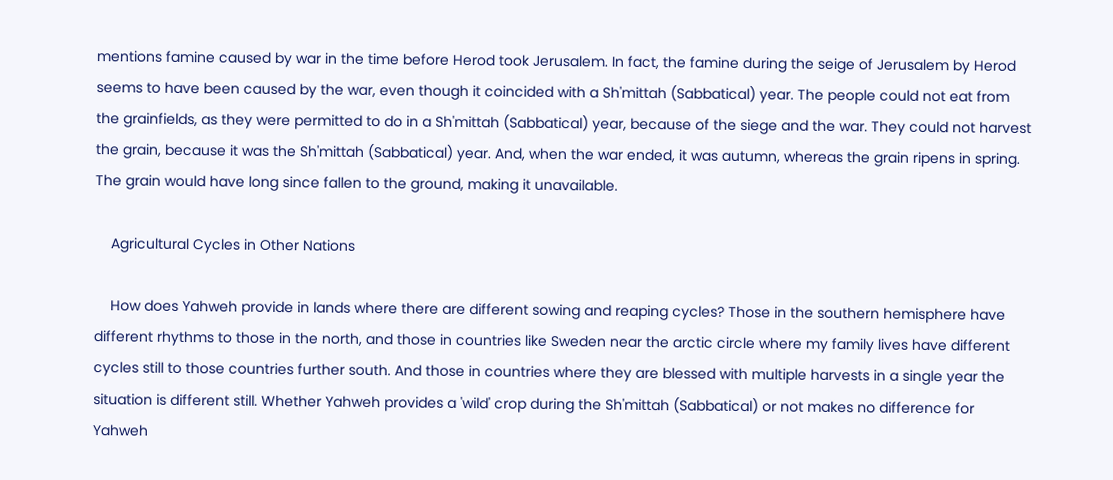mentions famine caused by war in the time before Herod took Jerusalem. In fact, the famine during the seige of Jerusalem by Herod seems to have been caused by the war, even though it coincided with a Sh'mittah (Sabbatical) year. The people could not eat from the grainfields, as they were permitted to do in a Sh'mittah (Sabbatical) year, because of the siege and the war. They could not harvest the grain, because it was the Sh'mittah (Sabbatical) year. And, when the war ended, it was autumn, whereas the grain ripens in spring. The grain would have long since fallen to the ground, making it unavailable.

    Agricultural Cycles in Other Nations

    How does Yahweh provide in lands where there are different sowing and reaping cycles? Those in the southern hemisphere have different rhythms to those in the north, and those in countries like Sweden near the arctic circle where my family lives have different cycles still to those countries further south. And those in countries where they are blessed with multiple harvests in a single year the situation is different still. Whether Yahweh provides a 'wild' crop during the Sh'mittah (Sabbatical) or not makes no difference for Yahweh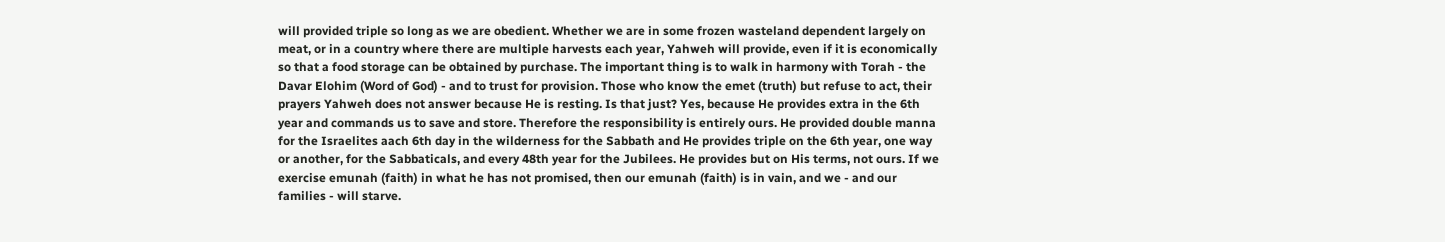will provided triple so long as we are obedient. Whether we are in some frozen wasteland dependent largely on meat, or in a country where there are multiple harvests each year, Yahweh will provide, even if it is economically so that a food storage can be obtained by purchase. The important thing is to walk in harmony with Torah - the Davar Elohim (Word of God) - and to trust for provision. Those who know the emet (truth) but refuse to act, their prayers Yahweh does not answer because He is resting. Is that just? Yes, because He provides extra in the 6th year and commands us to save and store. Therefore the responsibility is entirely ours. He provided double manna for the Israelites aach 6th day in the wilderness for the Sabbath and He provides triple on the 6th year, one way or another, for the Sabbaticals, and every 48th year for the Jubilees. He provides but on His terms, not ours. If we exercise emunah (faith) in what he has not promised, then our emunah (faith) is in vain, and we - and our families - will starve.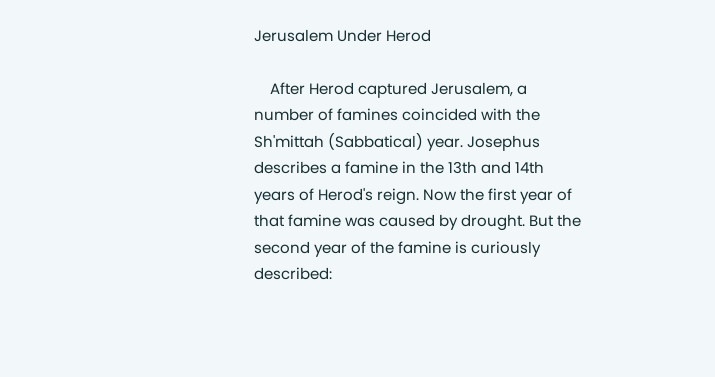Jerusalem Under Herod

    After Herod captured Jerusalem, a number of famines coincided with the Sh'mittah (Sabbatical) year. Josephus describes a famine in the 13th and 14th years of Herod's reign. Now the first year of that famine was caused by drought. But the second year of the famine is curiously described: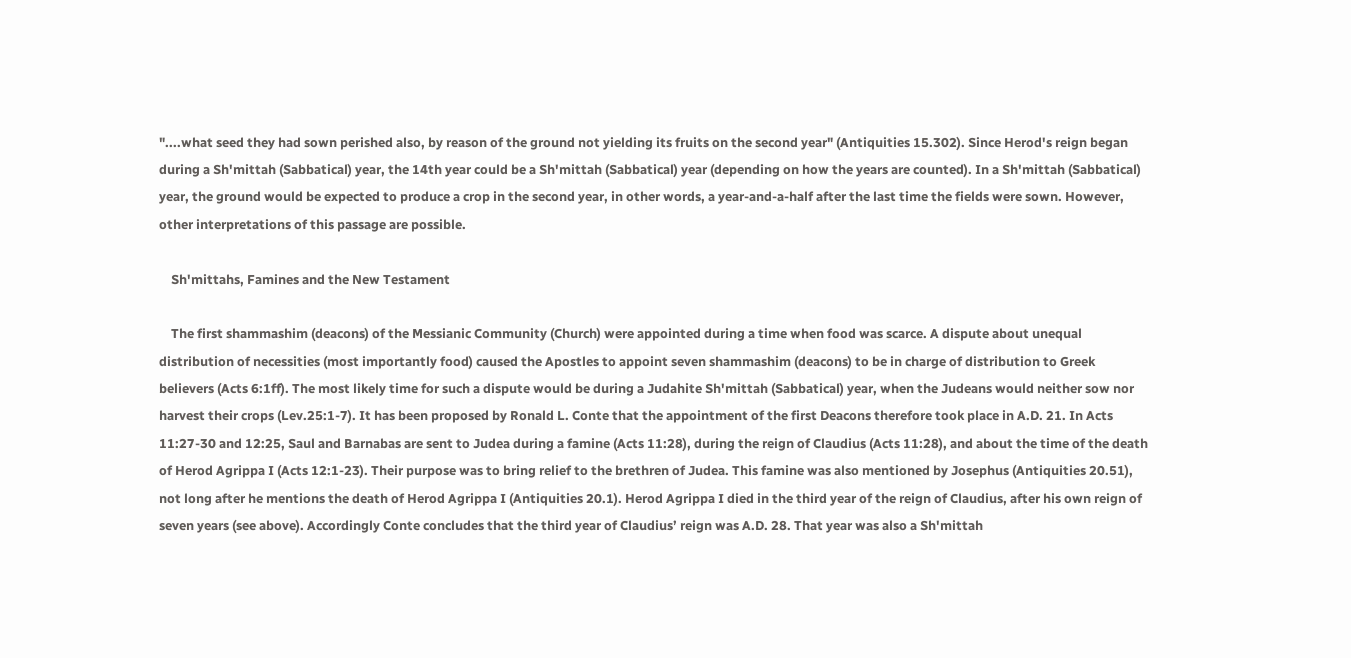"....what seed they had sown perished also, by reason of the ground not yielding its fruits on the second year" (Antiquities 15.302). Since Herod's reign began during a Sh'mittah (Sabbatical) year, the 14th year could be a Sh'mittah (Sabbatical) year (depending on how the years are counted). In a Sh'mittah (Sabbatical) year, the ground would be expected to produce a crop in the second year, in other words, a year-and-a-half after the last time the fields were sown. However, other interpretations of this passage are possible.

    Sh'mittahs, Famines and the New Testament

    The first shammashim (deacons) of the Messianic Community (Church) were appointed during a time when food was scarce. A dispute about unequal distribution of necessities (most importantly food) caused the Apostles to appoint seven shammashim (deacons) to be in charge of distribution to Greek believers (Acts 6:1ff). The most likely time for such a dispute would be during a Judahite Sh'mittah (Sabbatical) year, when the Judeans would neither sow nor harvest their crops (Lev.25:1-7). It has been proposed by Ronald L. Conte that the appointment of the first Deacons therefore took place in A.D. 21. In Acts 11:27-30 and 12:25, Saul and Barnabas are sent to Judea during a famine (Acts 11:28), during the reign of Claudius (Acts 11:28), and about the time of the death of Herod Agrippa I (Acts 12:1-23). Their purpose was to bring relief to the brethren of Judea. This famine was also mentioned by Josephus (Antiquities 20.51), not long after he mentions the death of Herod Agrippa I (Antiquities 20.1). Herod Agrippa I died in the third year of the reign of Claudius, after his own reign of seven years (see above). Accordingly Conte concludes that the third year of Claudius’ reign was A.D. 28. That year was also a Sh'mittah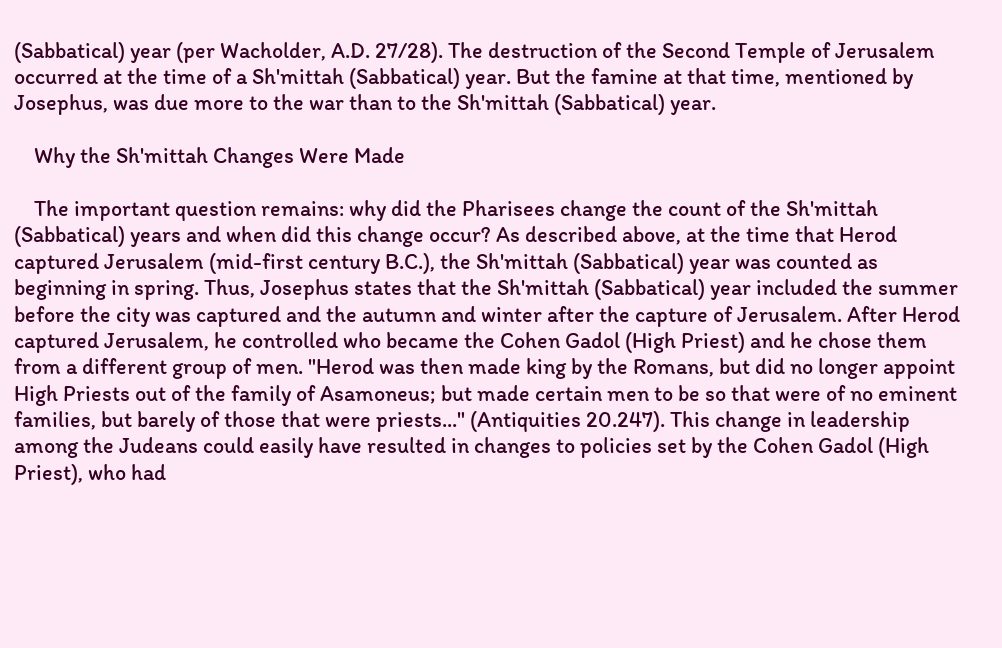(Sabbatical) year (per Wacholder, A.D. 27/28). The destruction of the Second Temple of Jerusalem occurred at the time of a Sh'mittah (Sabbatical) year. But the famine at that time, mentioned by Josephus, was due more to the war than to the Sh'mittah (Sabbatical) year.

    Why the Sh'mittah Changes Were Made

    The important question remains: why did the Pharisees change the count of the Sh'mittah (Sabbatical) years and when did this change occur? As described above, at the time that Herod captured Jerusalem (mid-first century B.C.), the Sh'mittah (Sabbatical) year was counted as beginning in spring. Thus, Josephus states that the Sh'mittah (Sabbatical) year included the summer before the city was captured and the autumn and winter after the capture of Jerusalem. After Herod captured Jerusalem, he controlled who became the Cohen Gadol (High Priest) and he chose them from a different group of men. "Herod was then made king by the Romans, but did no longer appoint High Priests out of the family of Asamoneus; but made certain men to be so that were of no eminent families, but barely of those that were priests..." (Antiquities 20.247). This change in leadership among the Judeans could easily have resulted in changes to policies set by the Cohen Gadol (High Priest), who had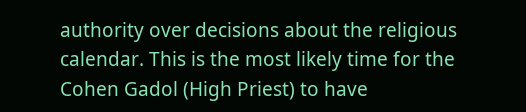authority over decisions about the religious calendar. This is the most likely time for the Cohen Gadol (High Priest) to have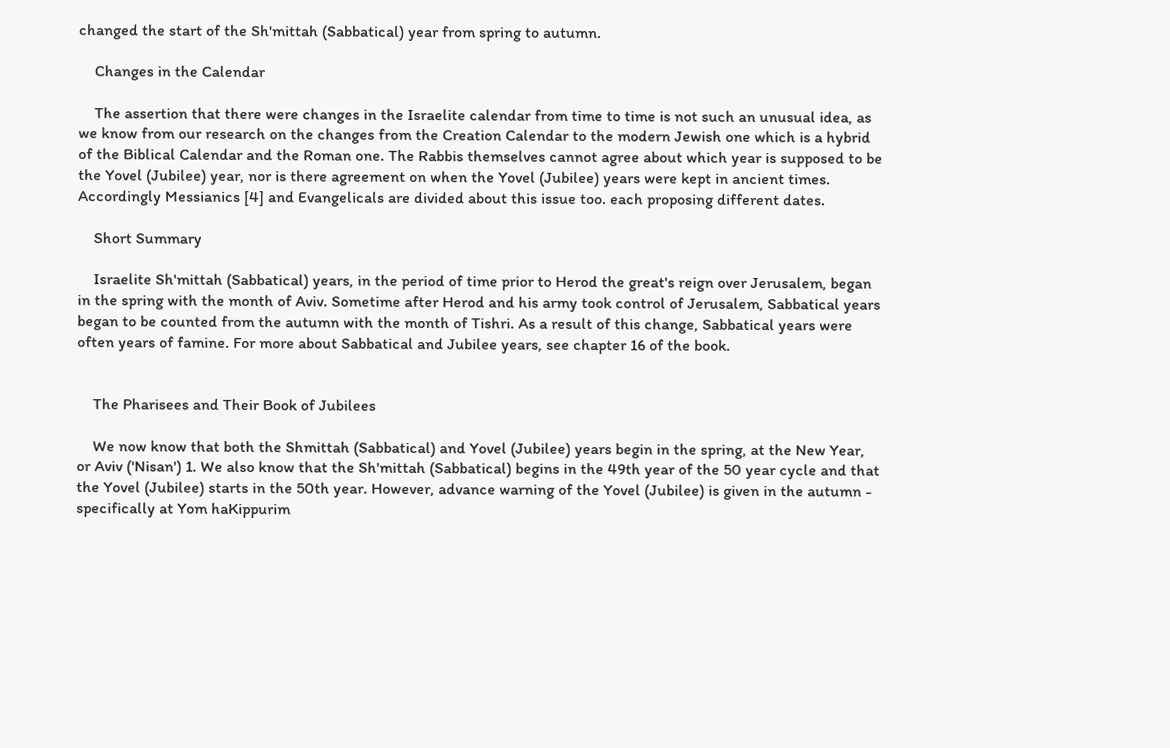changed the start of the Sh'mittah (Sabbatical) year from spring to autumn.

    Changes in the Calendar

    The assertion that there were changes in the Israelite calendar from time to time is not such an unusual idea, as we know from our research on the changes from the Creation Calendar to the modern Jewish one which is a hybrid of the Biblical Calendar and the Roman one. The Rabbis themselves cannot agree about which year is supposed to be the Yovel (Jubilee) year, nor is there agreement on when the Yovel (Jubilee) years were kept in ancient times. Accordingly Messianics [4] and Evangelicals are divided about this issue too. each proposing different dates.

    Short Summary

    Israelite Sh'mittah (Sabbatical) years, in the period of time prior to Herod the great's reign over Jerusalem, began in the spring with the month of Aviv. Sometime after Herod and his army took control of Jerusalem, Sabbatical years began to be counted from the autumn with the month of Tishri. As a result of this change, Sabbatical years were often years of famine. For more about Sabbatical and Jubilee years, see chapter 16 of the book.


    The Pharisees and Their Book of Jubilees

    We now know that both the Shmittah (Sabbatical) and Yovel (Jubilee) years begin in the spring, at the New Year, or Aviv ('Nisan') 1. We also know that the Sh'mittah (Sabbatical) begins in the 49th year of the 50 year cycle and that the Yovel (Jubilee) starts in the 50th year. However, advance warning of the Yovel (Jubilee) is given in the autumn - specifically at Yom haKippurim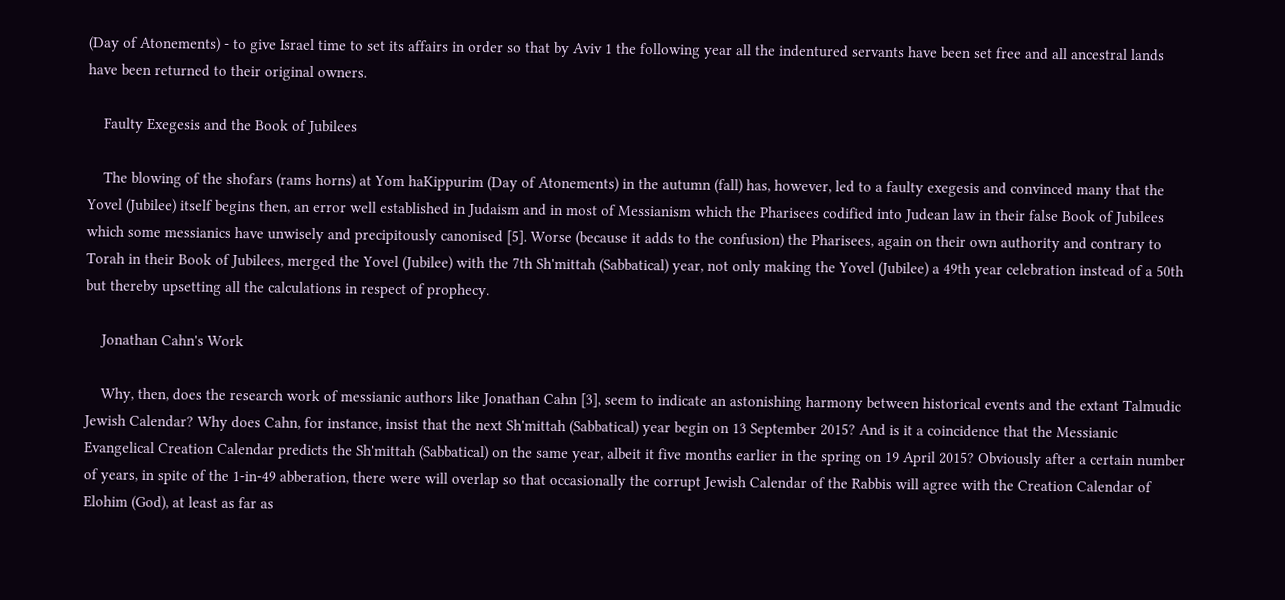(Day of Atonements) - to give Israel time to set its affairs in order so that by Aviv 1 the following year all the indentured servants have been set free and all ancestral lands have been returned to their original owners.

    Faulty Exegesis and the Book of Jubilees

    The blowing of the shofars (rams horns) at Yom haKippurim (Day of Atonements) in the autumn (fall) has, however, led to a faulty exegesis and convinced many that the Yovel (Jubilee) itself begins then, an error well established in Judaism and in most of Messianism which the Pharisees codified into Judean law in their false Book of Jubilees which some messianics have unwisely and precipitously canonised [5]. Worse (because it adds to the confusion) the Pharisees, again on their own authority and contrary to Torah in their Book of Jubilees, merged the Yovel (Jubilee) with the 7th Sh'mittah (Sabbatical) year, not only making the Yovel (Jubilee) a 49th year celebration instead of a 50th but thereby upsetting all the calculations in respect of prophecy.

    Jonathan Cahn's Work

    Why, then, does the research work of messianic authors like Jonathan Cahn [3], seem to indicate an astonishing harmony between historical events and the extant Talmudic Jewish Calendar? Why does Cahn, for instance, insist that the next Sh'mittah (Sabbatical) year begin on 13 September 2015? And is it a coincidence that the Messianic Evangelical Creation Calendar predicts the Sh'mittah (Sabbatical) on the same year, albeit it five months earlier in the spring on 19 April 2015? Obviously after a certain number of years, in spite of the 1-in-49 abberation, there were will overlap so that occasionally the corrupt Jewish Calendar of the Rabbis will agree with the Creation Calendar of Elohim (God), at least as far as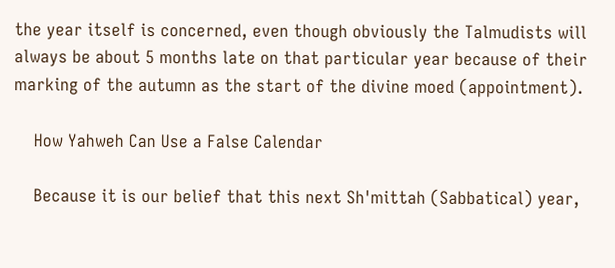the year itself is concerned, even though obviously the Talmudists will always be about 5 months late on that particular year because of their marking of the autumn as the start of the divine moed (appointment).

    How Yahweh Can Use a False Calendar

    Because it is our belief that this next Sh'mittah (Sabbatical) year,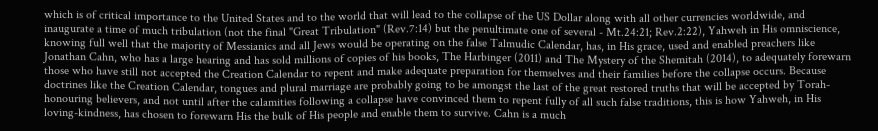which is of critical importance to the United States and to the world that will lead to the collapse of the US Dollar along with all other currencies worldwide, and inaugurate a time of much tribulation (not the final "Great Tribulation" (Rev.7:14) but the penultimate one of several - Mt.24:21; Rev.2:22), Yahweh in His omniscience, knowing full well that the majority of Messianics and all Jews would be operating on the false Talmudic Calendar, has, in His grace, used and enabled preachers like Jonathan Cahn, who has a large hearing and has sold millions of copies of his books, The Harbinger (2011) and The Mystery of the Shemitah (2014), to adequately forewarn those who have still not accepted the Creation Calendar to repent and make adequate preparation for themselves and their families before the collapse occurs. Because doctrines like the Creation Calendar, tongues and plural marriage are probably going to be amongst the last of the great restored truths that will be accepted by Torah-honouring believers, and not until after the calamities following a collapse have convinced them to repent fully of all such false traditions, this is how Yahweh, in His loving-kindness, has chosen to forewarn His the bulk of His people and enable them to survive. Cahn is a much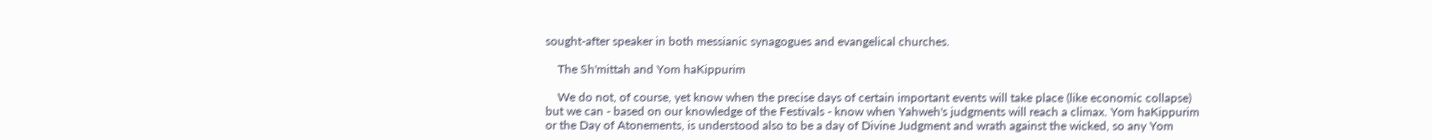sought-after speaker in both messianic synagogues and evangelical churches.

    The Sh'mittah and Yom haKippurim

    We do not, of course, yet know when the precise days of certain important events will take place (like economic collapse) but we can - based on our knowledge of the Festivals - know when Yahweh's judgments will reach a climax. Yom haKippurim or the Day of Atonements, is understood also to be a day of Divine Judgment and wrath against the wicked, so any Yom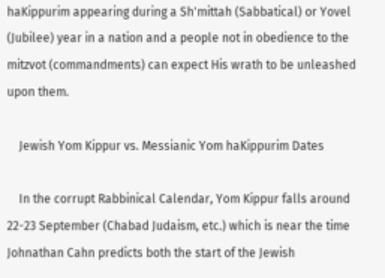haKippurim appearing during a Sh'mittah (Sabbatical) or Yovel (Jubilee) year in a nation and a people not in obedience to the mitzvot (commandments) can expect His wrath to be unleashed upon them.

    Jewish Yom Kippur vs. Messianic Yom haKippurim Dates

    In the corrupt Rabbinical Calendar, Yom Kippur falls around 22-23 September (Chabad Judaism, etc.) which is near the time Johnathan Cahn predicts both the start of the Jewish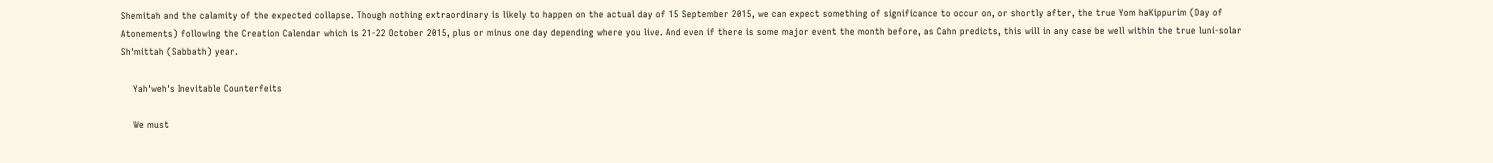Shemitah and the calamity of the expected collapse. Though nothing extraordinary is likely to happen on the actual day of 15 September 2015, we can expect something of significance to occur on, or shortly after, the true Yom haKippurim (Day of Atonements) following the Creation Calendar which is 21-22 October 2015, plus or minus one day depending where you live. And even if there is some major event the month before, as Cahn predicts, this will in any case be well within the true luni-solar Sh'mittah (Sabbath) year.

    Yah'weh's Inevitable Counterfeits

    We must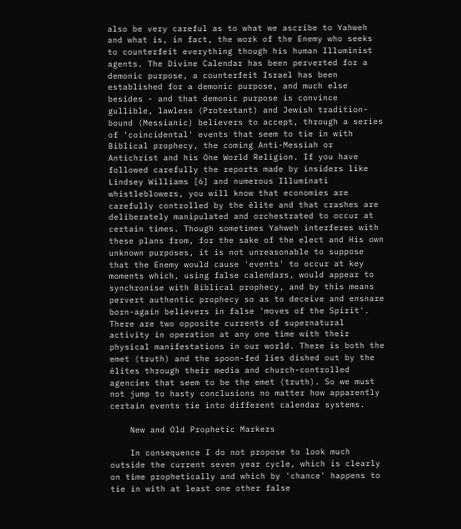also be very careful as to what we ascribe to Yahweh and what is, in fact, the work of the Enemy who seeks to counterfeit everything though his human Illuminist agents. The Divine Calendar has been perverted for a demonic purpose, a counterfeit Israel has been established for a demonic purpose, and much else besides - and that demonic purpose is convince gullible, lawless (Protestant) and Jewish tradition-bound (Messianic) believers to accept, through a series of 'coincidental' events that seem to tie in with Biblical prophecy, the coming Anti-Messiah or Antichrist and his One World Religion. If you have followed carefully the reports made by insiders like Lindsey Williams [6] and numerous Illuminati whistleblowers, you will know that economies are carefully controlled by the élite and that crashes are deliberately manipulated and orchestrated to occur at certain times. Though sometimes Yahweh interferes with these plans from, for the sake of the elect and His own unknown purposes, it is not unreasonable to suppose that the Enemy would cause 'events' to occur at key moments which, using false calendars, would appear to synchronise with Biblical prophecy, and by this means pervert authentic prophecy so as to deceive and ensnare born-again believers in false 'moves of the Spirit'. There are two opposite currents of supernatural activity in operation at any one time with their physical manifestations in our world. There is both the emet (truth) and the spoon-fed lies dished out by the élites through their media and church-controlled agencies that seem to be the emet (truth). So we must not jump to hasty conclusions no matter how apparently certain events tie into different calendar systems.

    New and Old Prophetic Markers

    In consequence I do not propose to look much outside the current seven year cycle, which is clearly on time prophetically and which by 'chance' happens to tie in with at least one other false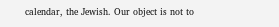calendar, the Jewish. Our object is not to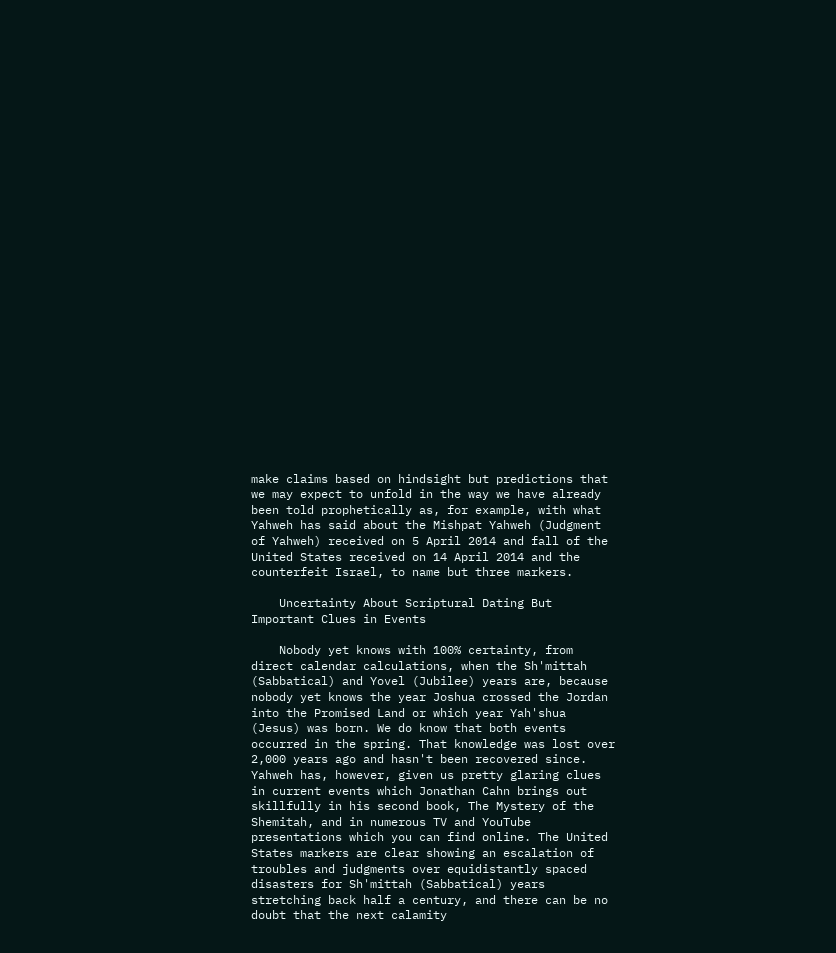make claims based on hindsight but predictions that we may expect to unfold in the way we have already been told prophetically as, for example, with what Yahweh has said about the Mishpat Yahweh (Judgment of Yahweh) received on 5 April 2014 and fall of the United States received on 14 April 2014 and the counterfeit Israel, to name but three markers.

    Uncertainty About Scriptural Dating But Important Clues in Events

    Nobody yet knows with 100% certainty, from direct calendar calculations, when the Sh'mittah (Sabbatical) and Yovel (Jubilee) years are, because nobody yet knows the year Joshua crossed the Jordan into the Promised Land or which year Yah'shua (Jesus) was born. We do know that both events occurred in the spring. That knowledge was lost over 2,000 years ago and hasn't been recovered since. Yahweh has, however, given us pretty glaring clues in current events which Jonathan Cahn brings out skillfully in his second book, The Mystery of the Shemitah, and in numerous TV and YouTube presentations which you can find online. The United States markers are clear showing an escalation of troubles and judgments over equidistantly spaced disasters for Sh'mittah (Sabbatical) years stretching back half a century, and there can be no doubt that the next calamity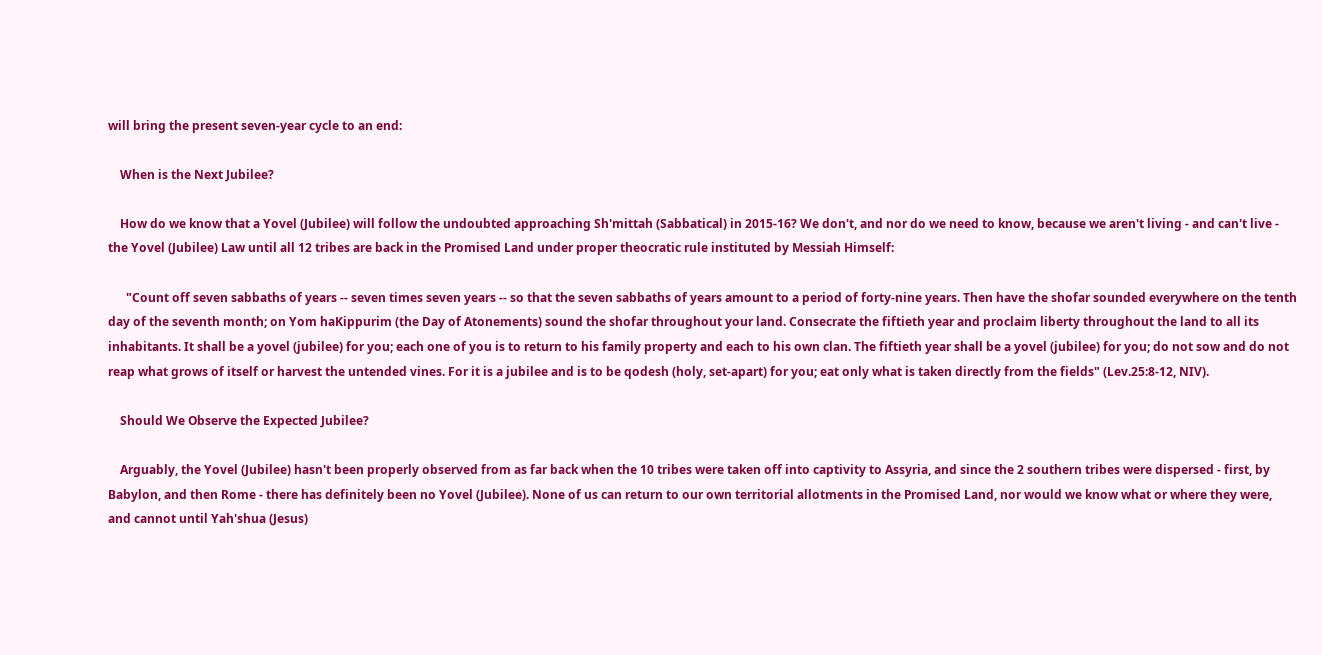will bring the present seven-year cycle to an end:

    When is the Next Jubilee?

    How do we know that a Yovel (Jubilee) will follow the undoubted approaching Sh'mittah (Sabbatical) in 2015-16? We don't, and nor do we need to know, because we aren't living - and can't live - the Yovel (Jubilee) Law until all 12 tribes are back in the Promised Land under proper theocratic rule instituted by Messiah Himself:

      "Count off seven sabbaths of years -- seven times seven years -- so that the seven sabbaths of years amount to a period of forty-nine years. Then have the shofar sounded everywhere on the tenth day of the seventh month; on Yom haKippurim (the Day of Atonements) sound the shofar throughout your land. Consecrate the fiftieth year and proclaim liberty throughout the land to all its inhabitants. It shall be a yovel (jubilee) for you; each one of you is to return to his family property and each to his own clan. The fiftieth year shall be a yovel (jubilee) for you; do not sow and do not reap what grows of itself or harvest the untended vines. For it is a jubilee and is to be qodesh (holy, set-apart) for you; eat only what is taken directly from the fields" (Lev.25:8-12, NIV).

    Should We Observe the Expected Jubilee?

    Arguably, the Yovel (Jubilee) hasn't been properly observed from as far back when the 10 tribes were taken off into captivity to Assyria, and since the 2 southern tribes were dispersed - first, by Babylon, and then Rome - there has definitely been no Yovel (Jubilee). None of us can return to our own territorial allotments in the Promised Land, nor would we know what or where they were, and cannot until Yah'shua (Jesus)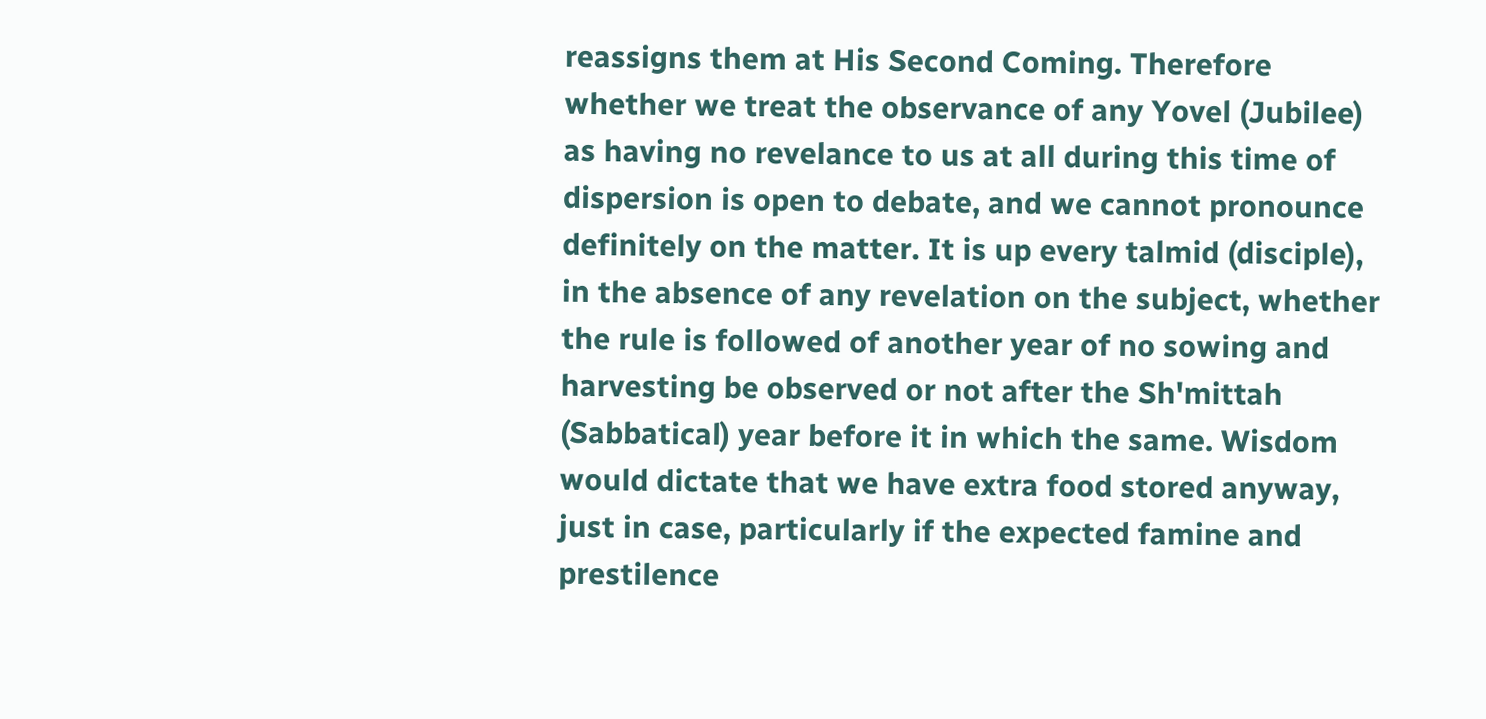reassigns them at His Second Coming. Therefore whether we treat the observance of any Yovel (Jubilee) as having no revelance to us at all during this time of dispersion is open to debate, and we cannot pronounce definitely on the matter. It is up every talmid (disciple), in the absence of any revelation on the subject, whether the rule is followed of another year of no sowing and harvesting be observed or not after the Sh'mittah (Sabbatical) year before it in which the same. Wisdom would dictate that we have extra food stored anyway, just in case, particularly if the expected famine and prestilence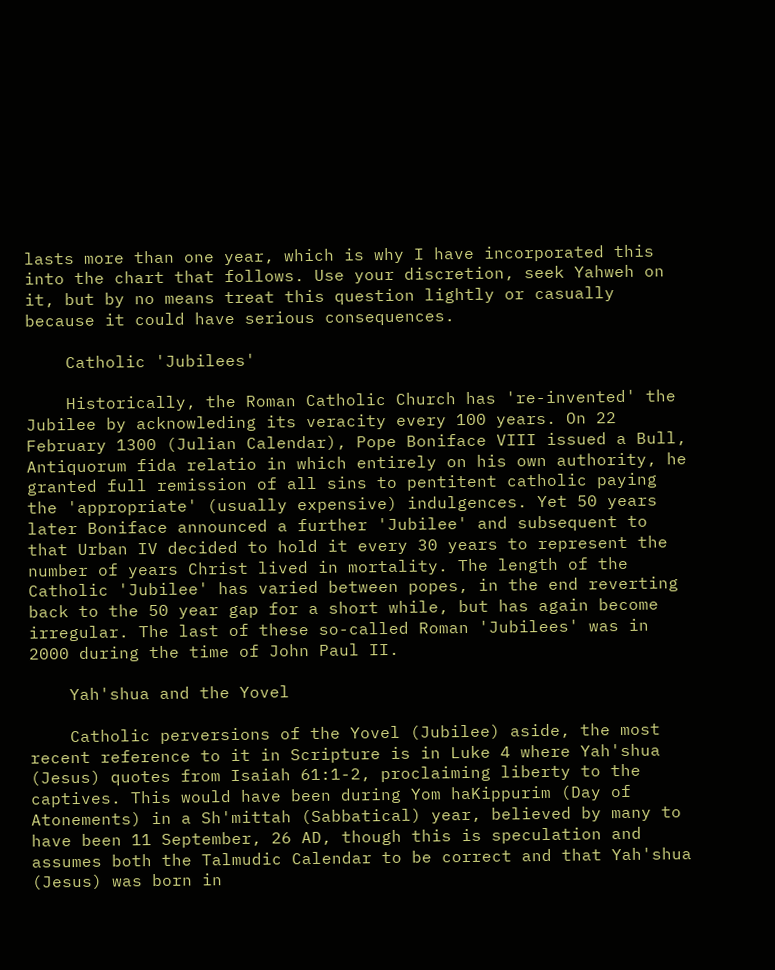lasts more than one year, which is why I have incorporated this into the chart that follows. Use your discretion, seek Yahweh on it, but by no means treat this question lightly or casually because it could have serious consequences.

    Catholic 'Jubilees'

    Historically, the Roman Catholic Church has 're-invented' the Jubilee by acknowleding its veracity every 100 years. On 22 February 1300 (Julian Calendar), Pope Boniface VIII issued a Bull, Antiquorum fida relatio in which entirely on his own authority, he granted full remission of all sins to pentitent catholic paying the 'appropriate' (usually expensive) indulgences. Yet 50 years later Boniface announced a further 'Jubilee' and subsequent to that Urban IV decided to hold it every 30 years to represent the number of years Christ lived in mortality. The length of the Catholic 'Jubilee' has varied between popes, in the end reverting back to the 50 year gap for a short while, but has again become irregular. The last of these so-called Roman 'Jubilees' was in 2000 during the time of John Paul II.

    Yah'shua and the Yovel

    Catholic perversions of the Yovel (Jubilee) aside, the most recent reference to it in Scripture is in Luke 4 where Yah'shua (Jesus) quotes from Isaiah 61:1-2, proclaiming liberty to the captives. This would have been during Yom haKippurim (Day of Atonements) in a Sh'mittah (Sabbatical) year, believed by many to have been 11 September, 26 AD, though this is speculation and assumes both the Talmudic Calendar to be correct and that Yah'shua (Jesus) was born in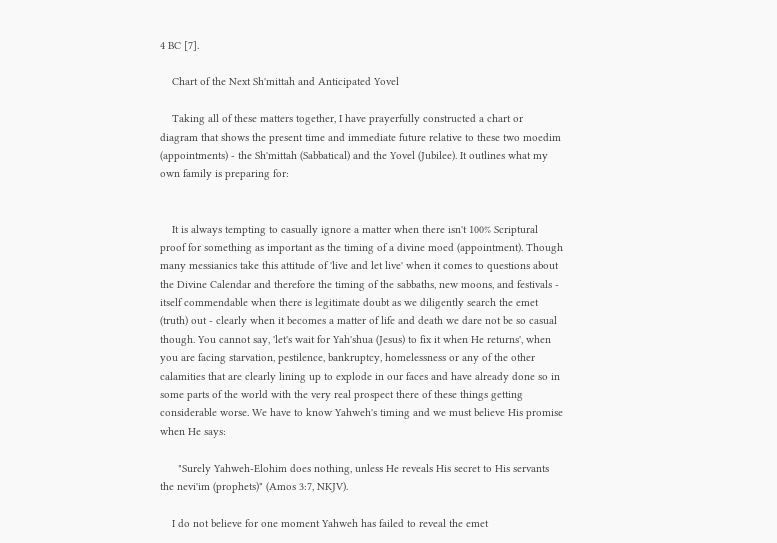4 BC [7].

    Chart of the Next Sh'mittah and Anticipated Yovel

    Taking all of these matters together, I have prayerfully constructed a chart or diagram that shows the present time and immediate future relative to these two moedim (appointments) - the Sh'mittah (Sabbatical) and the Yovel (Jubilee). It outlines what my own family is preparing for:


    It is always tempting to casually ignore a matter when there isn't 100% Scriptural proof for something as important as the timing of a divine moed (appointment). Though many messianics take this attitude of 'live and let live' when it comes to questions about the Divine Calendar and therefore the timing of the sabbaths, new moons, and festivals - itself commendable when there is legitimate doubt as we diligently search the emet (truth) out - clearly when it becomes a matter of life and death we dare not be so casual though. You cannot say, 'let's wait for Yah'shua (Jesus) to fix it when He returns', when you are facing starvation, pestilence, bankruptcy, homelessness or any of the other calamities that are clearly lining up to explode in our faces and have already done so in some parts of the world with the very real prospect there of these things getting considerable worse. We have to know Yahweh's timing and we must believe His promise when He says:

      "Surely Yahweh-Elohim does nothing, unless He reveals His secret to His servants the nevi'im (prophets)" (Amos 3:7, NKJV).

    I do not believe for one moment Yahweh has failed to reveal the emet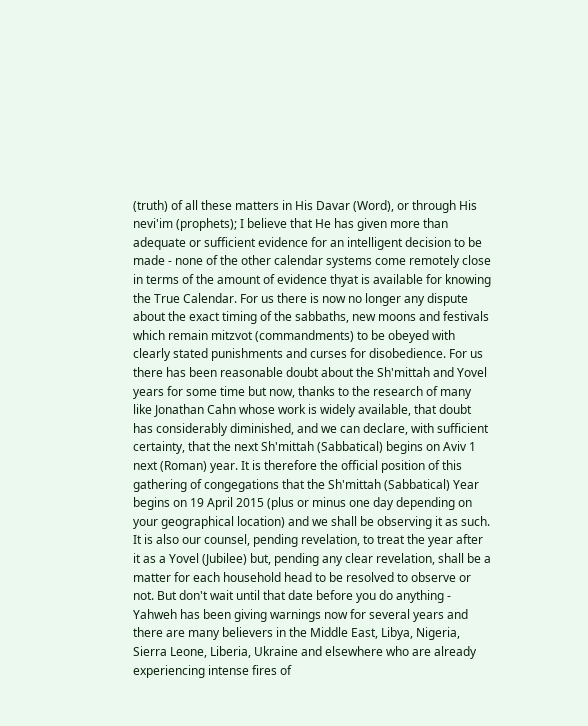(truth) of all these matters in His Davar (Word), or through His nevi'im (prophets); I believe that He has given more than adequate or sufficient evidence for an intelligent decision to be made - none of the other calendar systems come remotely close in terms of the amount of evidence thyat is available for knowing the True Calendar. For us there is now no longer any dispute about the exact timing of the sabbaths, new moons and festivals which remain mitzvot (commandments) to be obeyed with clearly stated punishments and curses for disobedience. For us there has been reasonable doubt about the Sh'mittah and Yovel years for some time but now, thanks to the research of many like Jonathan Cahn whose work is widely available, that doubt has considerably diminished, and we can declare, with sufficient certainty, that the next Sh'mittah (Sabbatical) begins on Aviv 1 next (Roman) year. It is therefore the official position of this gathering of congegations that the Sh'mittah (Sabbatical) Year begins on 19 April 2015 (plus or minus one day depending on your geographical location) and we shall be observing it as such. It is also our counsel, pending revelation, to treat the year after it as a Yovel (Jubilee) but, pending any clear revelation, shall be a matter for each household head to be resolved to observe or not. But don't wait until that date before you do anything - Yahweh has been giving warnings now for several years and there are many believers in the Middle East, Libya, Nigeria, Sierra Leone, Liberia, Ukraine and elsewhere who are already experiencing intense fires of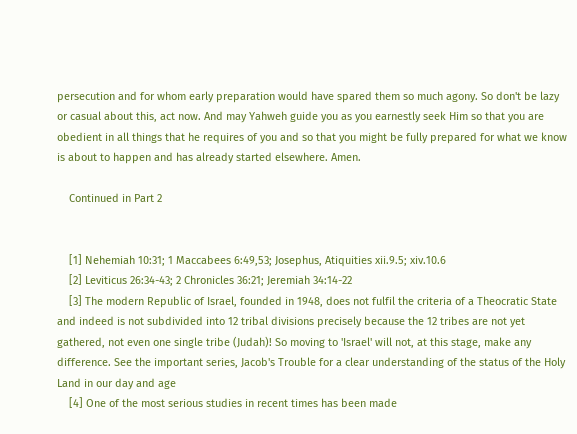persecution and for whom early preparation would have spared them so much agony. So don't be lazy or casual about this, act now. And may Yahweh guide you as you earnestly seek Him so that you are obedient in all things that he requires of you and so that you might be fully prepared for what we know is about to happen and has already started elsewhere. Amen.

    Continued in Part 2


    [1] Nehemiah 10:31; 1 Maccabees 6:49,53; Josephus, Atiquities xii.9.5; xiv.10.6
    [2] Leviticus 26:34-43; 2 Chronicles 36:21; Jeremiah 34:14-22
    [3] The modern Republic of Israel, founded in 1948, does not fulfil the criteria of a Theocratic State and indeed is not subdivided into 12 tribal divisions precisely because the 12 tribes are not yet gathered, not even one single tribe (Judah)! So moving to 'Israel' will not, at this stage, make any difference. See the important series, Jacob's Trouble for a clear understanding of the status of the Holy Land in our day and age
    [4] One of the most serious studies in recent times has been made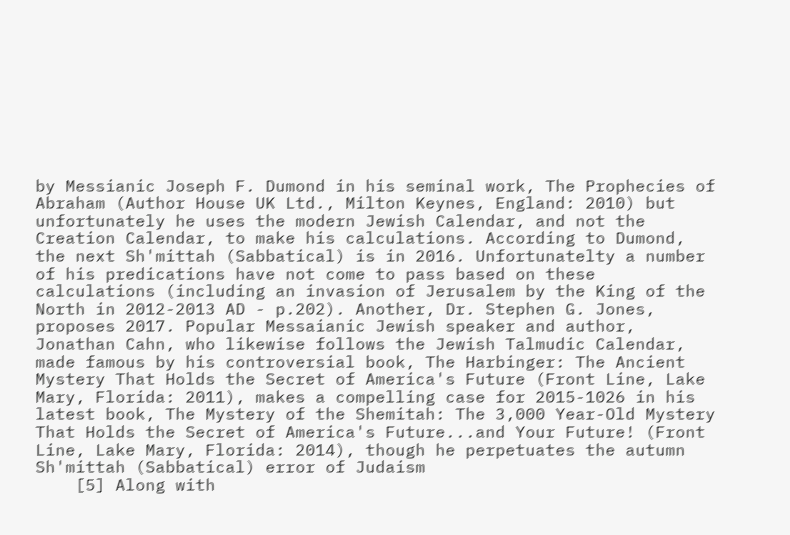by Messianic Joseph F. Dumond in his seminal work, The Prophecies of Abraham (Author House UK Ltd., Milton Keynes, England: 2010) but unfortunately he uses the modern Jewish Calendar, and not the Creation Calendar, to make his calculations. According to Dumond, the next Sh'mittah (Sabbatical) is in 2016. Unfortunatelty a number of his predications have not come to pass based on these calculations (including an invasion of Jerusalem by the King of the North in 2012-2013 AD - p.202). Another, Dr. Stephen G. Jones, proposes 2017. Popular Messaianic Jewish speaker and author, Jonathan Cahn, who likewise follows the Jewish Talmudic Calendar, made famous by his controversial book, The Harbinger: The Ancient Mystery That Holds the Secret of America's Future (Front Line, Lake Mary, Florida: 2011), makes a compelling case for 2015-1026 in his latest book, The Mystery of the Shemitah: The 3,000 Year-Old Mystery That Holds the Secret of America's Future...and Your Future! (Front Line, Lake Mary, Florida: 2014), though he perpetuates the autumn Sh'mittah (Sabbatical) error of Judaism
    [5] Along with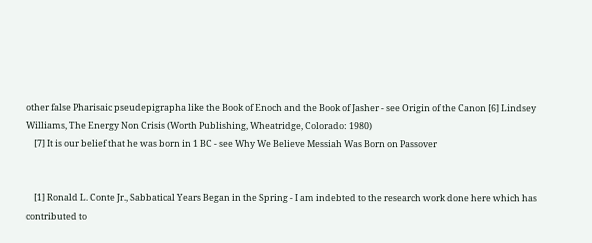other false Pharisaic pseudepigrapha like the Book of Enoch and the Book of Jasher - see Origin of the Canon [6] Lindsey Williams, The Energy Non Crisis (Worth Publishing, Wheatridge, Colorado: 1980)
    [7] It is our belief that he was born in 1 BC - see Why We Believe Messiah Was Born on Passover


    [1] Ronald L. Conte Jr., Sabbatical Years Began in the Spring - I am indebted to the research work done here which has contributed to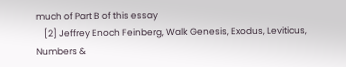much of Part B of this essay
    [2] Jeffrey Enoch Feinberg, Walk Genesis, Exodus, Leviticus, Numbers &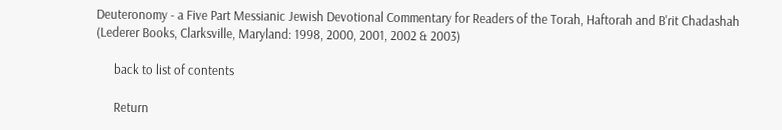Deuteronomy - a Five Part Messianic Jewish Devotional Commentary for Readers of the Torah, Haftorah and B'rit Chadashah (Lederer Books, Clarksville, Maryland: 1998, 2000, 2001, 2002 & 2003)

      back to list of contents

      Return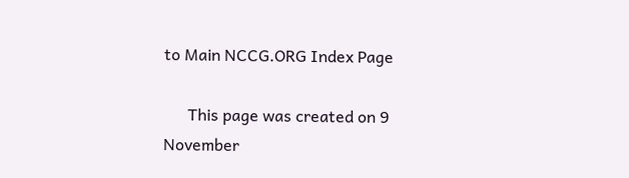to Main NCCG.ORG Index Page

      This page was created on 9 November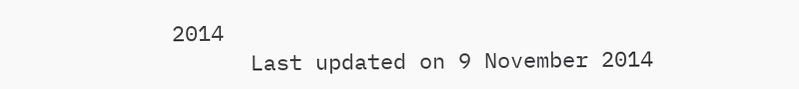2014
      Last updated on 9 November 2014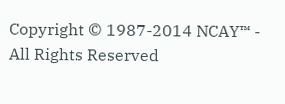Copyright © 1987-2014 NCAY™ - All Rights Reserved